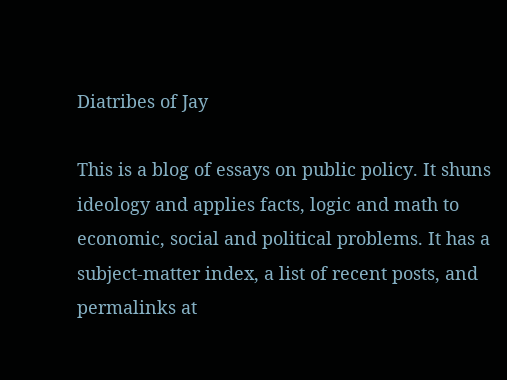Diatribes of Jay

This is a blog of essays on public policy. It shuns ideology and applies facts, logic and math to economic, social and political problems. It has a subject-matter index, a list of recent posts, and permalinks at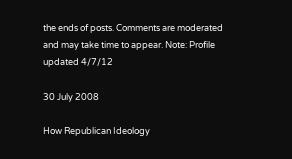the ends of posts. Comments are moderated and may take time to appear. Note: Profile updated 4/7/12

30 July 2008

How Republican Ideology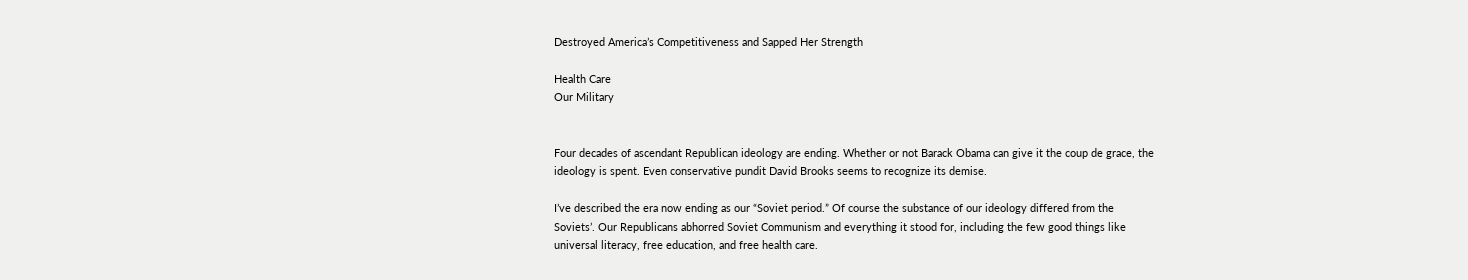Destroyed America’s Competitiveness and Sapped Her Strength

Health Care
Our Military


Four decades of ascendant Republican ideology are ending. Whether or not Barack Obama can give it the coup de grace, the ideology is spent. Even conservative pundit David Brooks seems to recognize its demise.

I’ve described the era now ending as our “Soviet period.” Of course the substance of our ideology differed from the Soviets’. Our Republicans abhorred Soviet Communism and everything it stood for, including the few good things like universal literacy, free education, and free health care.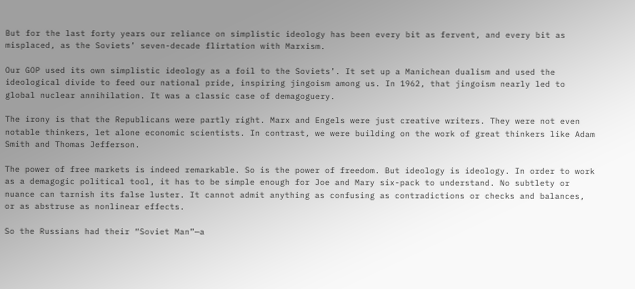But for the last forty years our reliance on simplistic ideology has been every bit as fervent, and every bit as misplaced, as the Soviets’ seven-decade flirtation with Marxism.

Our GOP used its own simplistic ideology as a foil to the Soviets’. It set up a Manichean dualism and used the ideological divide to feed our national pride, inspiring jingoism among us. In 1962, that jingoism nearly led to global nuclear annihilation. It was a classic case of demagoguery.

The irony is that the Republicans were partly right. Marx and Engels were just creative writers. They were not even notable thinkers, let alone economic scientists. In contrast, we were building on the work of great thinkers like Adam Smith and Thomas Jefferson.

The power of free markets is indeed remarkable. So is the power of freedom. But ideology is ideology. In order to work as a demagogic political tool, it has to be simple enough for Joe and Mary six-pack to understand. No subtlety or nuance can tarnish its false luster. It cannot admit anything as confusing as contradictions or checks and balances, or as abstruse as nonlinear effects.

So the Russians had their “Soviet Man”—a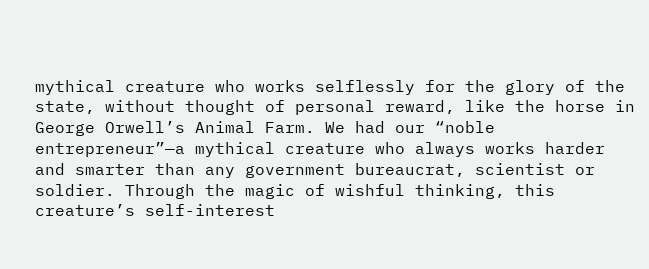mythical creature who works selflessly for the glory of the state, without thought of personal reward, like the horse in George Orwell’s Animal Farm. We had our “noble entrepreneur”—a mythical creature who always works harder and smarter than any government bureaucrat, scientist or soldier. Through the magic of wishful thinking, this creature’s self-interest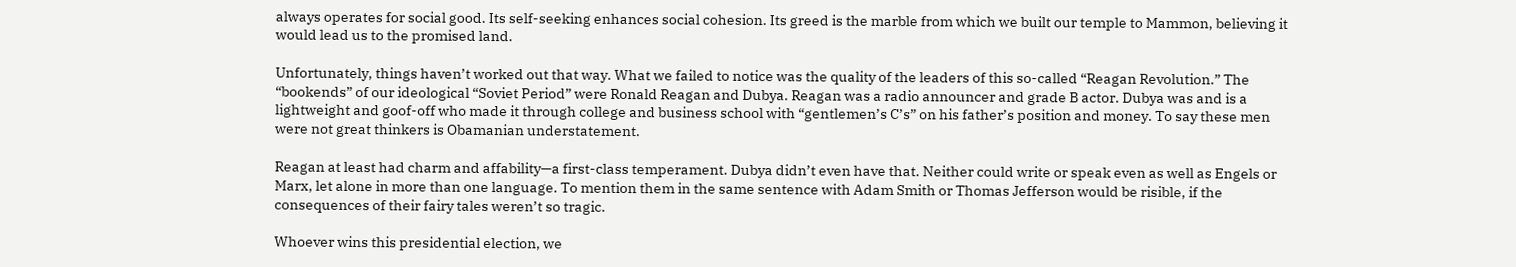always operates for social good. Its self-seeking enhances social cohesion. Its greed is the marble from which we built our temple to Mammon, believing it would lead us to the promised land.

Unfortunately, things haven’t worked out that way. What we failed to notice was the quality of the leaders of this so-called “Reagan Revolution.” The “bookends” of our ideological “Soviet Period” were Ronald Reagan and Dubya. Reagan was a radio announcer and grade B actor. Dubya was and is a lightweight and goof-off who made it through college and business school with “gentlemen’s C’s” on his father’s position and money. To say these men were not great thinkers is Obamanian understatement.

Reagan at least had charm and affability—a first-class temperament. Dubya didn’t even have that. Neither could write or speak even as well as Engels or Marx, let alone in more than one language. To mention them in the same sentence with Adam Smith or Thomas Jefferson would be risible, if the consequences of their fairy tales weren’t so tragic.

Whoever wins this presidential election, we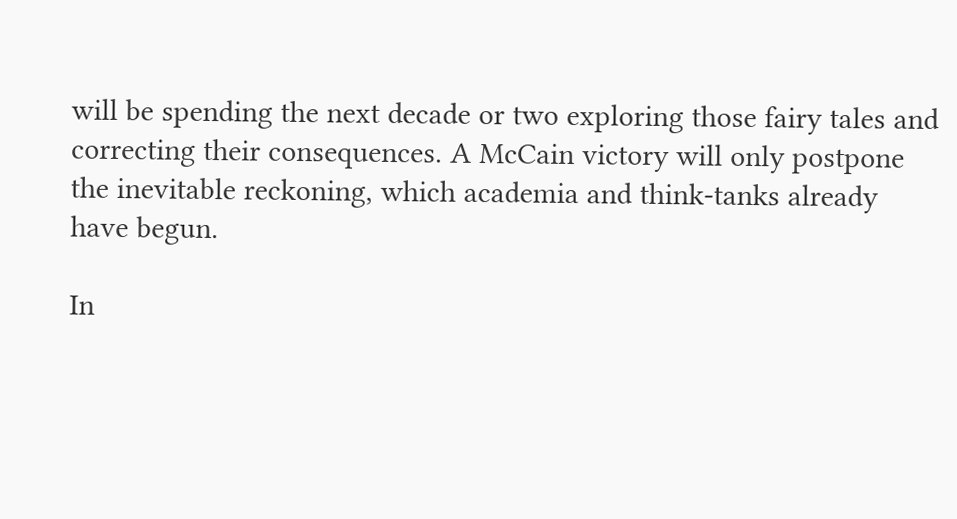will be spending the next decade or two exploring those fairy tales and correcting their consequences. A McCain victory will only postpone the inevitable reckoning, which academia and think-tanks already have begun.

In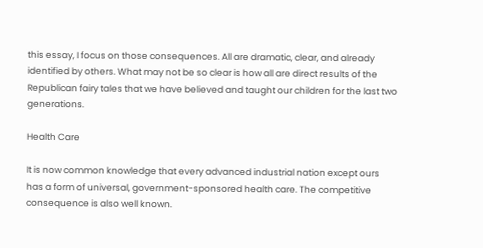this essay, I focus on those consequences. All are dramatic, clear, and already identified by others. What may not be so clear is how all are direct results of the Republican fairy tales that we have believed and taught our children for the last two generations.

Health Care

It is now common knowledge that every advanced industrial nation except ours has a form of universal, government-sponsored health care. The competitive consequence is also well known.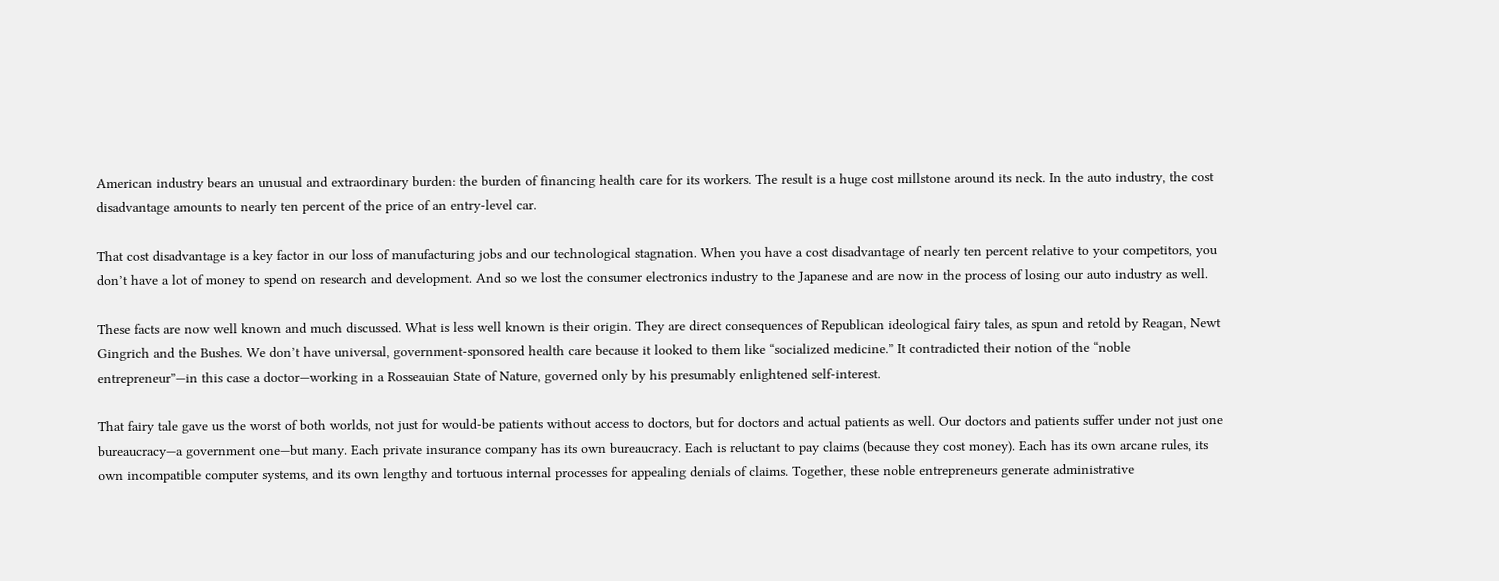American industry bears an unusual and extraordinary burden: the burden of financing health care for its workers. The result is a huge cost millstone around its neck. In the auto industry, the cost disadvantage amounts to nearly ten percent of the price of an entry-level car.

That cost disadvantage is a key factor in our loss of manufacturing jobs and our technological stagnation. When you have a cost disadvantage of nearly ten percent relative to your competitors, you don’t have a lot of money to spend on research and development. And so we lost the consumer electronics industry to the Japanese and are now in the process of losing our auto industry as well.

These facts are now well known and much discussed. What is less well known is their origin. They are direct consequences of Republican ideological fairy tales, as spun and retold by Reagan, Newt Gingrich and the Bushes. We don’t have universal, government-sponsored health care because it looked to them like “socialized medicine.” It contradicted their notion of the “noble entrepreneur”—in this case a doctor—working in a Rosseauian State of Nature, governed only by his presumably enlightened self-interest.

That fairy tale gave us the worst of both worlds, not just for would-be patients without access to doctors, but for doctors and actual patients as well. Our doctors and patients suffer under not just one bureaucracy—a government one—but many. Each private insurance company has its own bureaucracy. Each is reluctant to pay claims (because they cost money). Each has its own arcane rules, its own incompatible computer systems, and its own lengthy and tortuous internal processes for appealing denials of claims. Together, these noble entrepreneurs generate administrative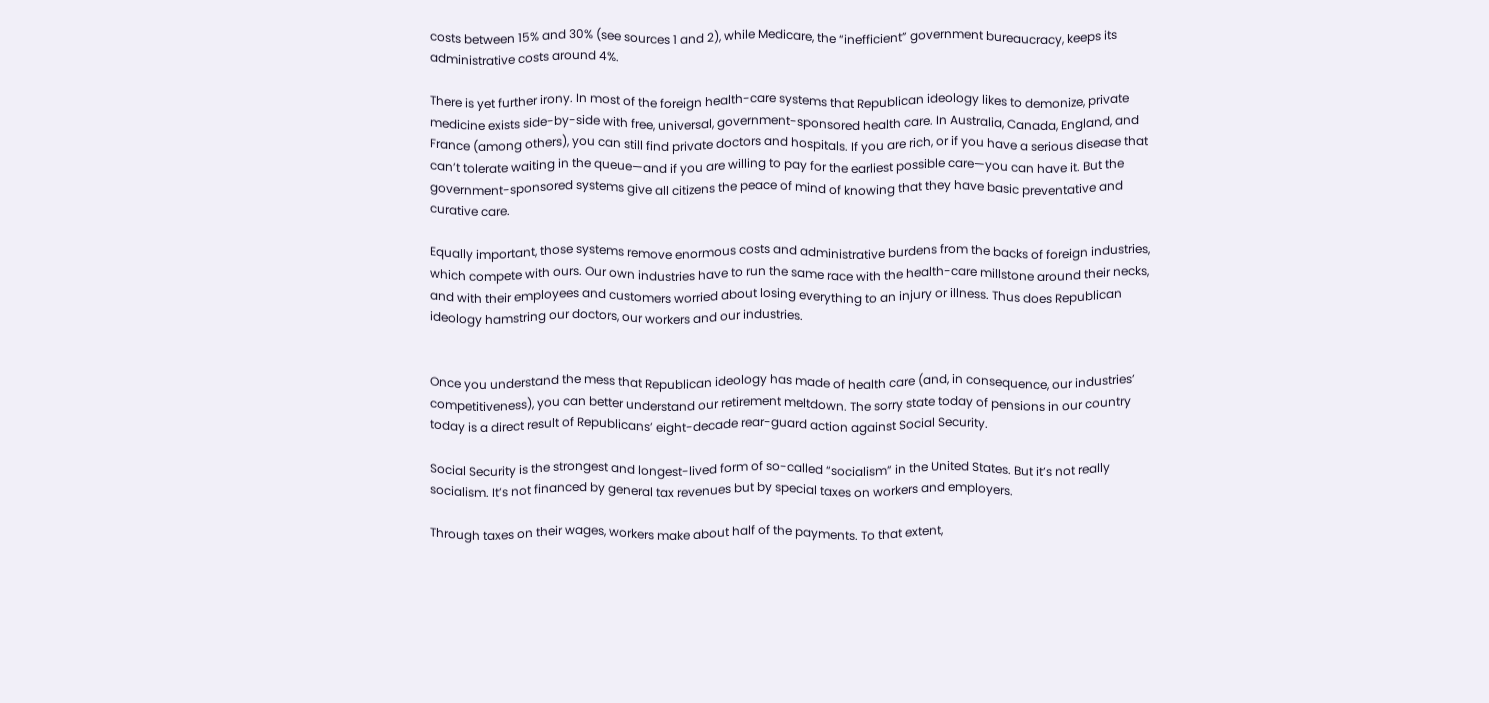costs between 15% and 30% (see sources 1 and 2), while Medicare, the “inefficient” government bureaucracy, keeps its administrative costs around 4%.

There is yet further irony. In most of the foreign health-care systems that Republican ideology likes to demonize, private medicine exists side-by-side with free, universal, government-sponsored health care. In Australia, Canada, England, and France (among others), you can still find private doctors and hospitals. If you are rich, or if you have a serious disease that can’t tolerate waiting in the queue—and if you are willing to pay for the earliest possible care—you can have it. But the government-sponsored systems give all citizens the peace of mind of knowing that they have basic preventative and curative care.

Equally important, those systems remove enormous costs and administrative burdens from the backs of foreign industries, which compete with ours. Our own industries have to run the same race with the health-care millstone around their necks, and with their employees and customers worried about losing everything to an injury or illness. Thus does Republican ideology hamstring our doctors, our workers and our industries.


Once you understand the mess that Republican ideology has made of health care (and, in consequence, our industries’ competitiveness), you can better understand our retirement meltdown. The sorry state today of pensions in our country today is a direct result of Republicans’ eight-decade rear-guard action against Social Security.

Social Security is the strongest and longest-lived form of so-called “socialism” in the United States. But it’s not really socialism. It’s not financed by general tax revenues but by special taxes on workers and employers.

Through taxes on their wages, workers make about half of the payments. To that extent,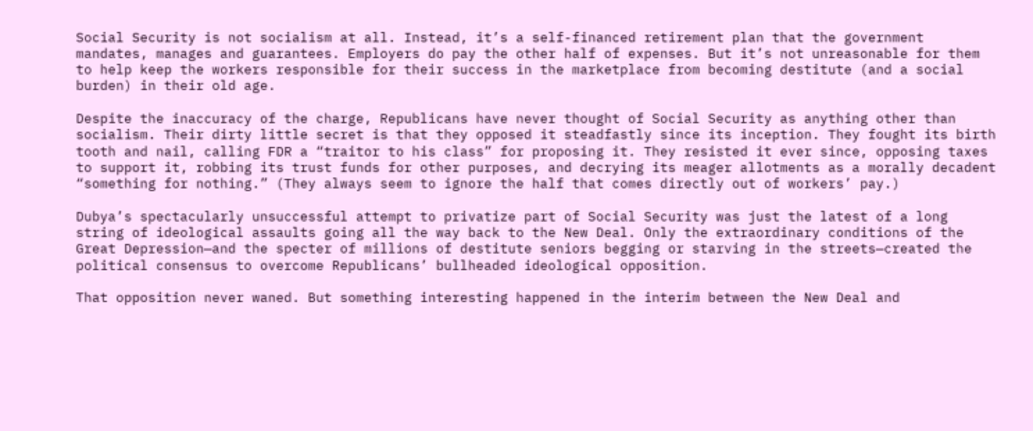Social Security is not socialism at all. Instead, it’s a self-financed retirement plan that the government mandates, manages and guarantees. Employers do pay the other half of expenses. But it’s not unreasonable for them to help keep the workers responsible for their success in the marketplace from becoming destitute (and a social burden) in their old age.

Despite the inaccuracy of the charge, Republicans have never thought of Social Security as anything other than socialism. Their dirty little secret is that they opposed it steadfastly since its inception. They fought its birth tooth and nail, calling FDR a “traitor to his class” for proposing it. They resisted it ever since, opposing taxes to support it, robbing its trust funds for other purposes, and decrying its meager allotments as a morally decadent “something for nothing.” (They always seem to ignore the half that comes directly out of workers’ pay.)

Dubya’s spectacularly unsuccessful attempt to privatize part of Social Security was just the latest of a long string of ideological assaults going all the way back to the New Deal. Only the extraordinary conditions of the Great Depression—and the specter of millions of destitute seniors begging or starving in the streets—created the political consensus to overcome Republicans’ bullheaded ideological opposition.

That opposition never waned. But something interesting happened in the interim between the New Deal and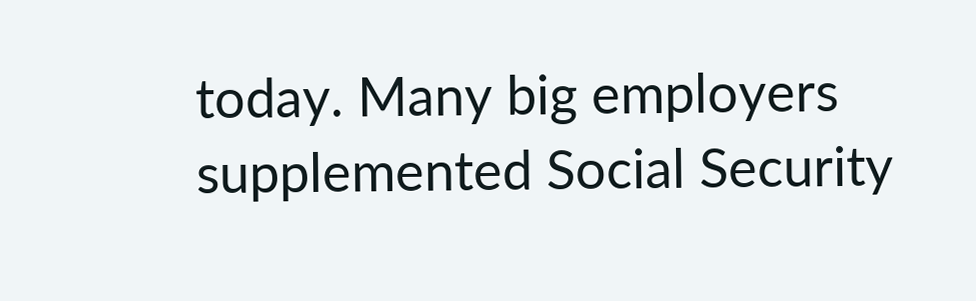today. Many big employers supplemented Social Security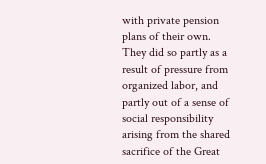with private pension plans of their own. They did so partly as a result of pressure from organized labor, and partly out of a sense of social responsibility arising from the shared sacrifice of the Great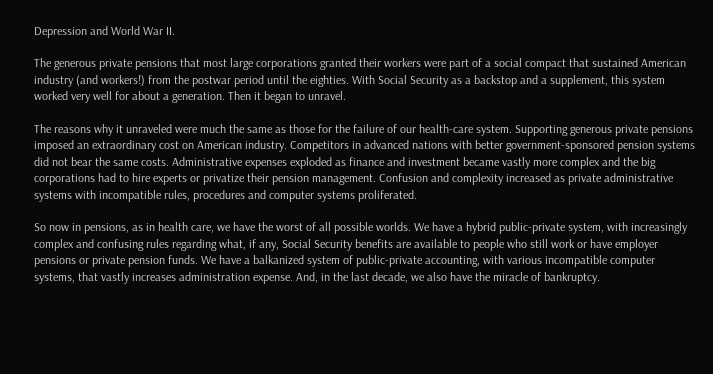Depression and World War II.

The generous private pensions that most large corporations granted their workers were part of a social compact that sustained American industry (and workers!) from the postwar period until the eighties. With Social Security as a backstop and a supplement, this system worked very well for about a generation. Then it began to unravel.

The reasons why it unraveled were much the same as those for the failure of our health-care system. Supporting generous private pensions imposed an extraordinary cost on American industry. Competitors in advanced nations with better government-sponsored pension systems did not bear the same costs. Administrative expenses exploded as finance and investment became vastly more complex and the big corporations had to hire experts or privatize their pension management. Confusion and complexity increased as private administrative systems with incompatible rules, procedures and computer systems proliferated.

So now in pensions, as in health care, we have the worst of all possible worlds. We have a hybrid public-private system, with increasingly complex and confusing rules regarding what, if any, Social Security benefits are available to people who still work or have employer pensions or private pension funds. We have a balkanized system of public-private accounting, with various incompatible computer systems, that vastly increases administration expense. And, in the last decade, we also have the miracle of bankruptcy.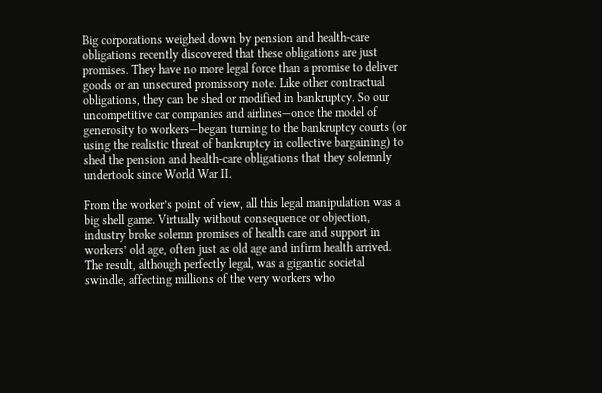Big corporations weighed down by pension and health-care obligations recently discovered that these obligations are just promises. They have no more legal force than a promise to deliver goods or an unsecured promissory note. Like other contractual obligations, they can be shed or modified in bankruptcy. So our uncompetitive car companies and airlines—once the model of generosity to workers—began turning to the bankruptcy courts (or using the realistic threat of bankruptcy in collective bargaining) to shed the pension and health-care obligations that they solemnly undertook since World War II.

From the worker’s point of view, all this legal manipulation was a big shell game. Virtually without consequence or objection, industry broke solemn promises of health care and support in workers’ old age, often just as old age and infirm health arrived. The result, although perfectly legal, was a gigantic societal swindle, affecting millions of the very workers who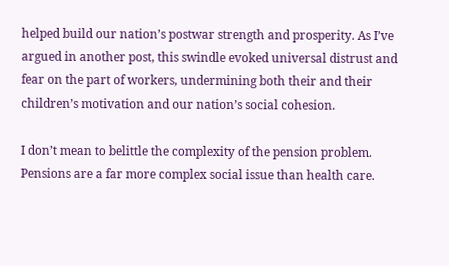helped build our nation’s postwar strength and prosperity. As I’ve argued in another post, this swindle evoked universal distrust and fear on the part of workers, undermining both their and their children’s motivation and our nation’s social cohesion.

I don’t mean to belittle the complexity of the pension problem. Pensions are a far more complex social issue than health care.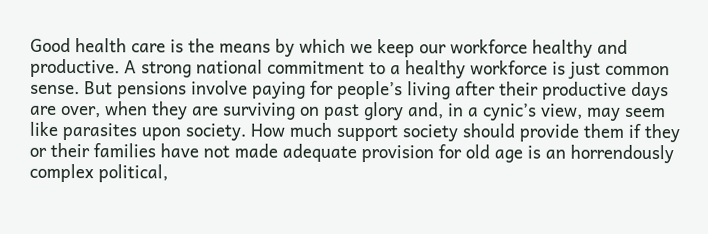Good health care is the means by which we keep our workforce healthy and productive. A strong national commitment to a healthy workforce is just common sense. But pensions involve paying for people’s living after their productive days are over, when they are surviving on past glory and, in a cynic’s view, may seem like parasites upon society. How much support society should provide them if they or their families have not made adequate provision for old age is an horrendously complex political,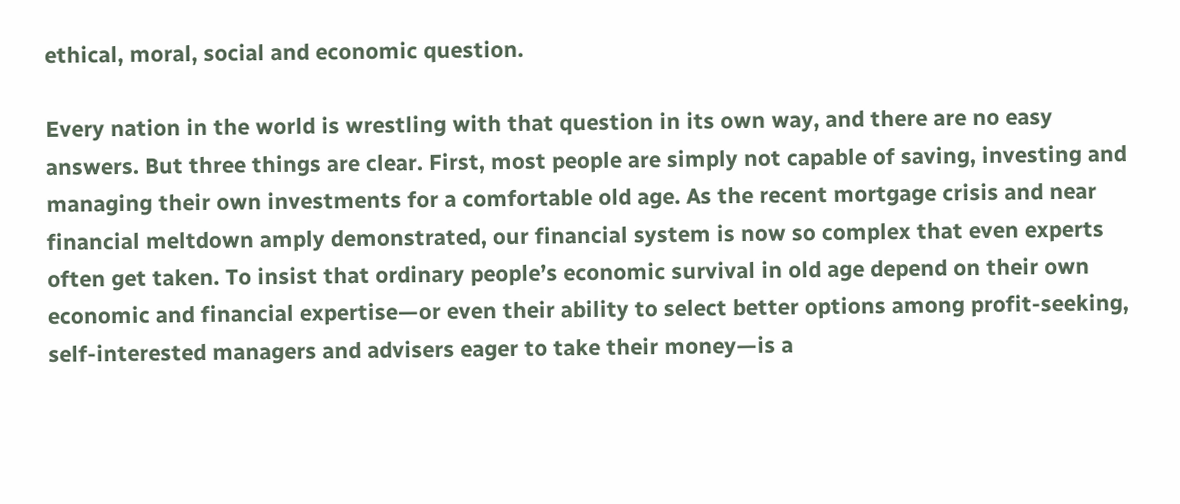ethical, moral, social and economic question.

Every nation in the world is wrestling with that question in its own way, and there are no easy answers. But three things are clear. First, most people are simply not capable of saving, investing and managing their own investments for a comfortable old age. As the recent mortgage crisis and near financial meltdown amply demonstrated, our financial system is now so complex that even experts often get taken. To insist that ordinary people’s economic survival in old age depend on their own economic and financial expertise—or even their ability to select better options among profit-seeking, self-interested managers and advisers eager to take their money—is a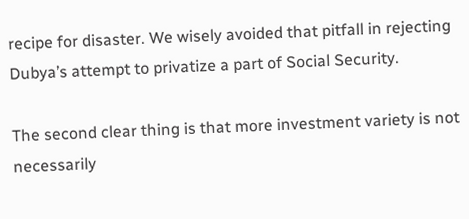recipe for disaster. We wisely avoided that pitfall in rejecting Dubya’s attempt to privatize a part of Social Security.

The second clear thing is that more investment variety is not necessarily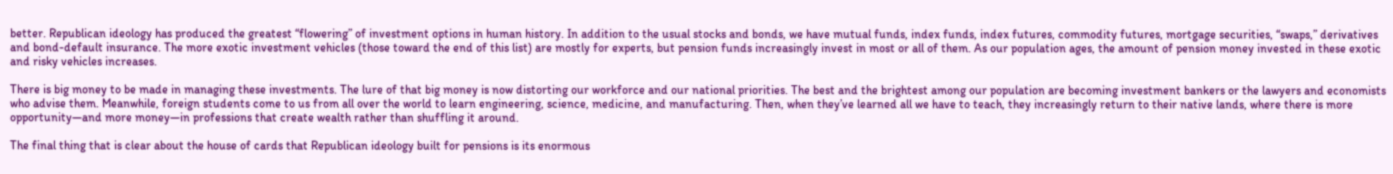better. Republican ideology has produced the greatest “flowering” of investment options in human history. In addition to the usual stocks and bonds, we have mutual funds, index funds, index futures, commodity futures, mortgage securities, “swaps,” derivatives and bond-default insurance. The more exotic investment vehicles (those toward the end of this list) are mostly for experts, but pension funds increasingly invest in most or all of them. As our population ages, the amount of pension money invested in these exotic and risky vehicles increases.

There is big money to be made in managing these investments. The lure of that big money is now distorting our workforce and our national priorities. The best and the brightest among our population are becoming investment bankers or the lawyers and economists who advise them. Meanwhile, foreign students come to us from all over the world to learn engineering, science, medicine, and manufacturing. Then, when they’ve learned all we have to teach, they increasingly return to their native lands, where there is more opportunity—and more money—in professions that create wealth rather than shuffling it around.

The final thing that is clear about the house of cards that Republican ideology built for pensions is its enormous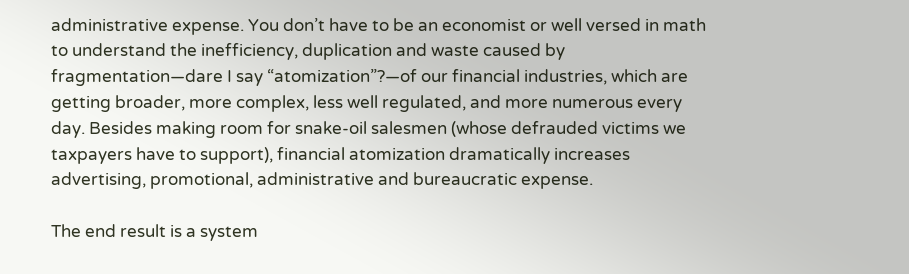administrative expense. You don’t have to be an economist or well versed in math to understand the inefficiency, duplication and waste caused by fragmentation—dare I say “atomization”?—of our financial industries, which are getting broader, more complex, less well regulated, and more numerous every day. Besides making room for snake-oil salesmen (whose defrauded victims we taxpayers have to support), financial atomization dramatically increases advertising, promotional, administrative and bureaucratic expense.

The end result is a system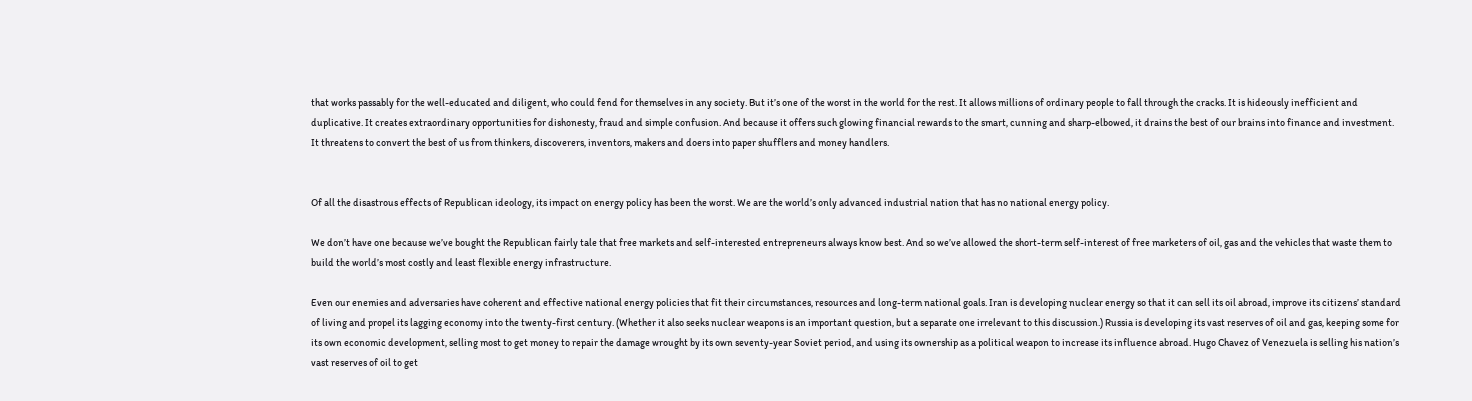that works passably for the well-educated and diligent, who could fend for themselves in any society. But it’s one of the worst in the world for the rest. It allows millions of ordinary people to fall through the cracks. It is hideously inefficient and duplicative. It creates extraordinary opportunities for dishonesty, fraud and simple confusion. And because it offers such glowing financial rewards to the smart, cunning and sharp-elbowed, it drains the best of our brains into finance and investment. It threatens to convert the best of us from thinkers, discoverers, inventors, makers and doers into paper shufflers and money handlers.


Of all the disastrous effects of Republican ideology, its impact on energy policy has been the worst. We are the world’s only advanced industrial nation that has no national energy policy.

We don’t have one because we’ve bought the Republican fairly tale that free markets and self-interested entrepreneurs always know best. And so we’ve allowed the short-term self-interest of free marketers of oil, gas and the vehicles that waste them to build the world’s most costly and least flexible energy infrastructure.

Even our enemies and adversaries have coherent and effective national energy policies that fit their circumstances, resources and long-term national goals. Iran is developing nuclear energy so that it can sell its oil abroad, improve its citizens’ standard of living and propel its lagging economy into the twenty-first century. (Whether it also seeks nuclear weapons is an important question, but a separate one irrelevant to this discussion.) Russia is developing its vast reserves of oil and gas, keeping some for its own economic development, selling most to get money to repair the damage wrought by its own seventy-year Soviet period, and using its ownership as a political weapon to increase its influence abroad. Hugo Chavez of Venezuela is selling his nation’s vast reserves of oil to get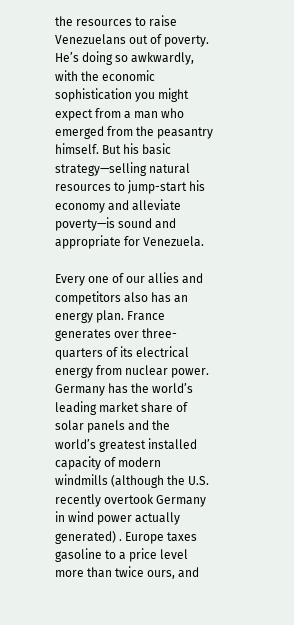the resources to raise Venezuelans out of poverty. He’s doing so awkwardly, with the economic sophistication you might expect from a man who emerged from the peasantry himself. But his basic strategy—selling natural resources to jump-start his economy and alleviate poverty—is sound and appropriate for Venezuela.

Every one of our allies and competitors also has an energy plan. France generates over three-quarters of its electrical energy from nuclear power. Germany has the world’s leading market share of solar panels and the world’s greatest installed capacity of modern windmills (although the U.S. recently overtook Germany in wind power actually generated) . Europe taxes gasoline to a price level more than twice ours, and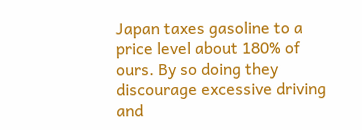Japan taxes gasoline to a price level about 180% of ours. By so doing they discourage excessive driving and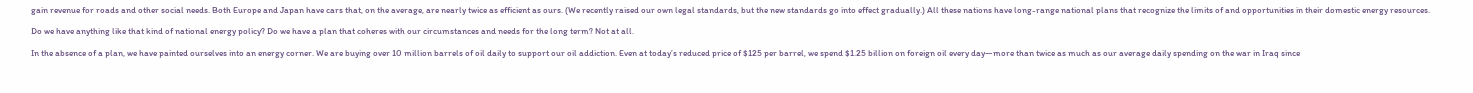gain revenue for roads and other social needs. Both Europe and Japan have cars that, on the average, are nearly twice as efficient as ours. (We recently raised our own legal standards, but the new standards go into effect gradually.) All these nations have long-range national plans that recognize the limits of and opportunities in their domestic energy resources.

Do we have anything like that kind of national energy policy? Do we have a plan that coheres with our circumstances and needs for the long term? Not at all.

In the absence of a plan, we have painted ourselves into an energy corner. We are buying over 10 million barrels of oil daily to support our oil addiction. Even at today’s reduced price of $125 per barrel, we spend $1.25 billion on foreign oil every day—more than twice as much as our average daily spending on the war in Iraq since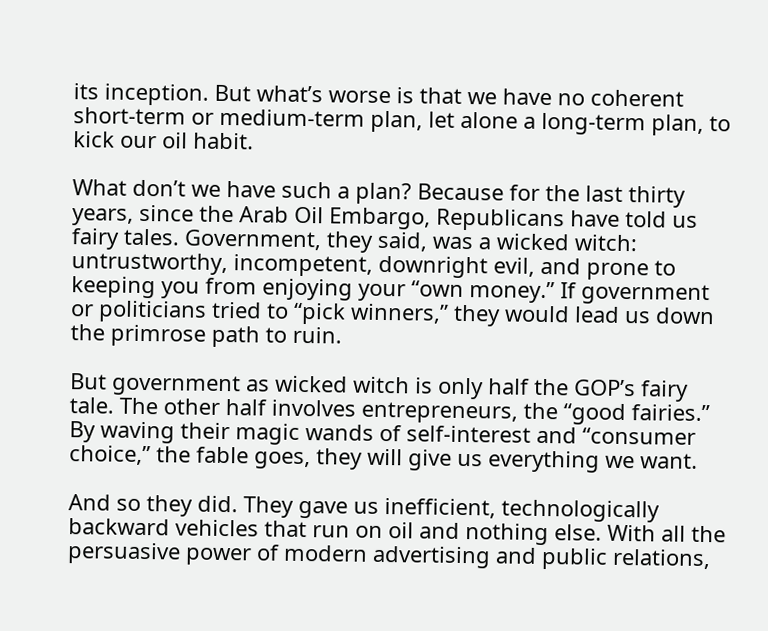its inception. But what’s worse is that we have no coherent short-term or medium-term plan, let alone a long-term plan, to kick our oil habit.

What don’t we have such a plan? Because for the last thirty years, since the Arab Oil Embargo, Republicans have told us fairy tales. Government, they said, was a wicked witch: untrustworthy, incompetent, downright evil, and prone to keeping you from enjoying your “own money.” If government or politicians tried to “pick winners,” they would lead us down the primrose path to ruin.

But government as wicked witch is only half the GOP’s fairy tale. The other half involves entrepreneurs, the “good fairies.” By waving their magic wands of self-interest and “consumer choice,” the fable goes, they will give us everything we want.

And so they did. They gave us inefficient, technologically backward vehicles that run on oil and nothing else. With all the persuasive power of modern advertising and public relations,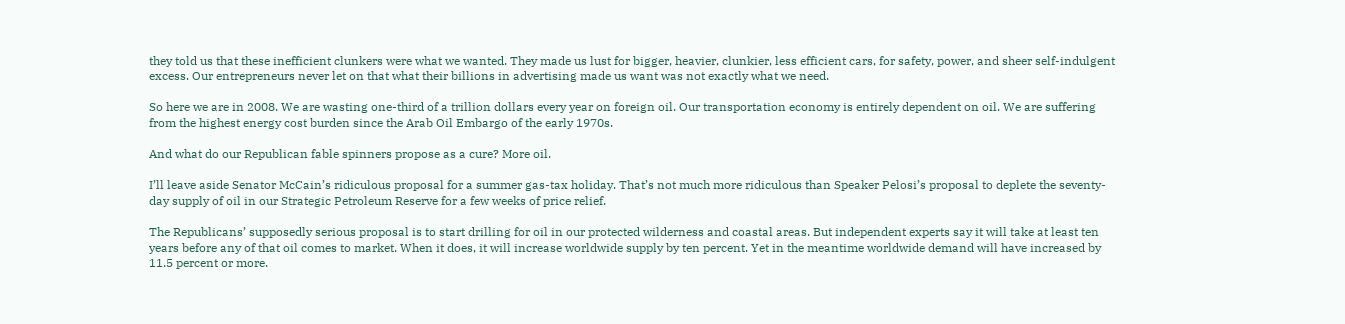they told us that these inefficient clunkers were what we wanted. They made us lust for bigger, heavier, clunkier, less efficient cars, for safety, power, and sheer self-indulgent excess. Our entrepreneurs never let on that what their billions in advertising made us want was not exactly what we need.

So here we are in 2008. We are wasting one-third of a trillion dollars every year on foreign oil. Our transportation economy is entirely dependent on oil. We are suffering from the highest energy cost burden since the Arab Oil Embargo of the early 1970s.

And what do our Republican fable spinners propose as a cure? More oil.

I’ll leave aside Senator McCain’s ridiculous proposal for a summer gas-tax holiday. That’s not much more ridiculous than Speaker Pelosi’s proposal to deplete the seventy-day supply of oil in our Strategic Petroleum Reserve for a few weeks of price relief.

The Republicans’ supposedly serious proposal is to start drilling for oil in our protected wilderness and coastal areas. But independent experts say it will take at least ten years before any of that oil comes to market. When it does, it will increase worldwide supply by ten percent. Yet in the meantime worldwide demand will have increased by 11.5 percent or more.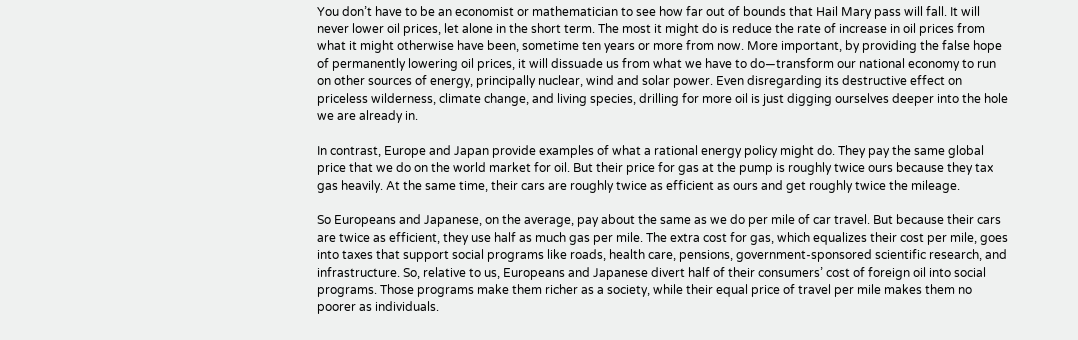You don’t have to be an economist or mathematician to see how far out of bounds that Hail Mary pass will fall. It will never lower oil prices, let alone in the short term. The most it might do is reduce the rate of increase in oil prices from what it might otherwise have been, sometime ten years or more from now. More important, by providing the false hope of permanently lowering oil prices, it will dissuade us from what we have to do—transform our national economy to run on other sources of energy, principally nuclear, wind and solar power. Even disregarding its destructive effect on priceless wilderness, climate change, and living species, drilling for more oil is just digging ourselves deeper into the hole we are already in.

In contrast, Europe and Japan provide examples of what a rational energy policy might do. They pay the same global price that we do on the world market for oil. But their price for gas at the pump is roughly twice ours because they tax gas heavily. At the same time, their cars are roughly twice as efficient as ours and get roughly twice the mileage.

So Europeans and Japanese, on the average, pay about the same as we do per mile of car travel. But because their cars are twice as efficient, they use half as much gas per mile. The extra cost for gas, which equalizes their cost per mile, goes into taxes that support social programs like roads, health care, pensions, government-sponsored scientific research, and infrastructure. So, relative to us, Europeans and Japanese divert half of their consumers’ cost of foreign oil into social programs. Those programs make them richer as a society, while their equal price of travel per mile makes them no poorer as individuals.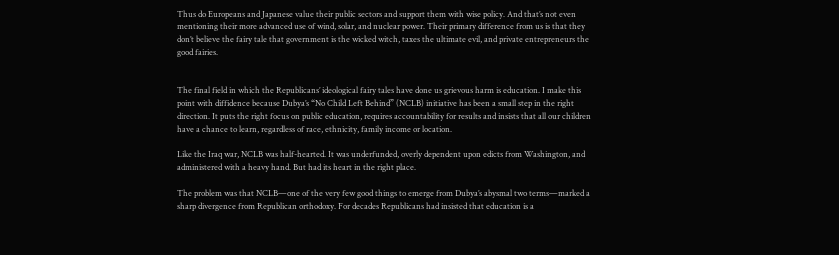Thus do Europeans and Japanese value their public sectors and support them with wise policy. And that’s not even mentioning their more advanced use of wind, solar, and nuclear power. Their primary difference from us is that they don’t believe the fairy tale that government is the wicked witch, taxes the ultimate evil, and private entrepreneurs the good fairies.


The final field in which the Republicans’ ideological fairy tales have done us grievous harm is education. I make this point with diffidence because Dubya’s “No Child Left Behind” (NCLB) initiative has been a small step in the right direction. It puts the right focus on public education, requires accountability for results and insists that all our children have a chance to learn, regardless of race, ethnicity, family income or location.

Like the Iraq war, NCLB was half-hearted. It was underfunded, overly dependent upon edicts from Washington, and administered with a heavy hand. But had its heart in the right place.

The problem was that NCLB—one of the very few good things to emerge from Dubya’s abysmal two terms—marked a sharp divergence from Republican orthodoxy. For decades Republicans had insisted that education is a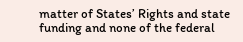matter of States’ Rights and state funding and none of the federal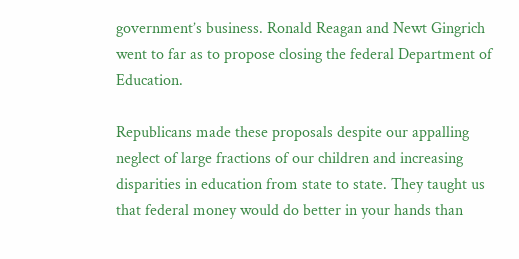government’s business. Ronald Reagan and Newt Gingrich went to far as to propose closing the federal Department of Education.

Republicans made these proposals despite our appalling neglect of large fractions of our children and increasing disparities in education from state to state. They taught us that federal money would do better in your hands than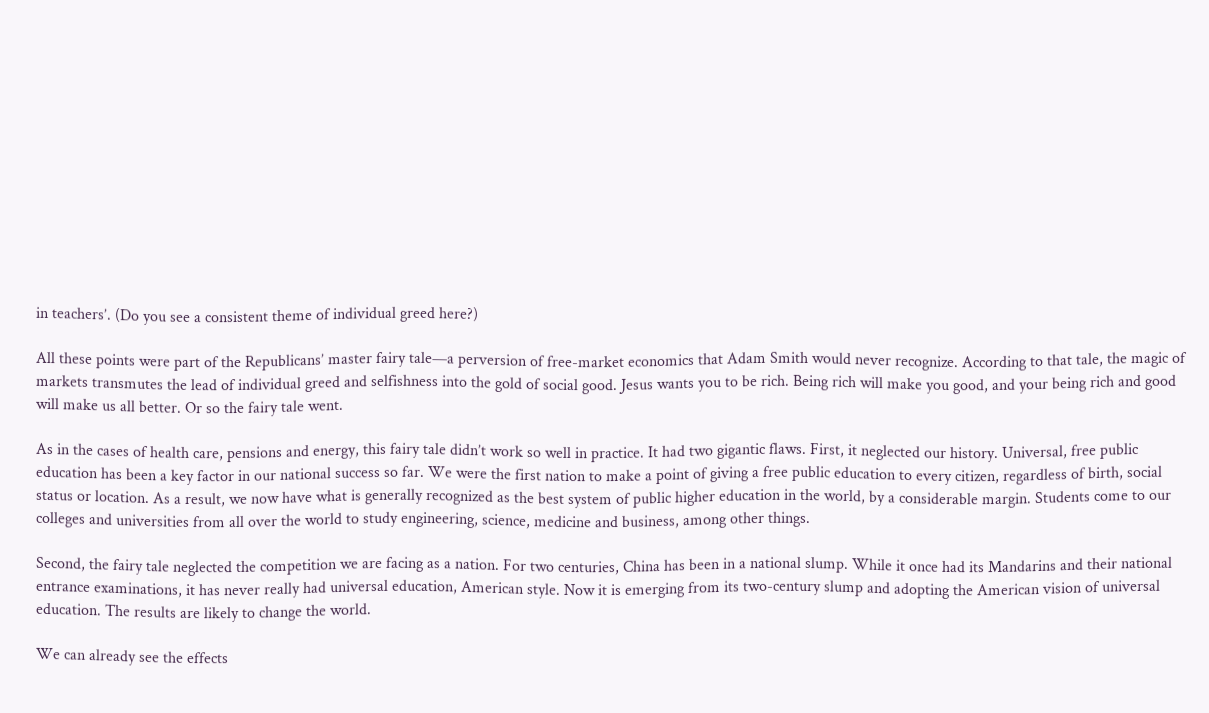in teachers’. (Do you see a consistent theme of individual greed here?)

All these points were part of the Republicans’ master fairy tale—a perversion of free-market economics that Adam Smith would never recognize. According to that tale, the magic of markets transmutes the lead of individual greed and selfishness into the gold of social good. Jesus wants you to be rich. Being rich will make you good, and your being rich and good will make us all better. Or so the fairy tale went.

As in the cases of health care, pensions and energy, this fairy tale didn’t work so well in practice. It had two gigantic flaws. First, it neglected our history. Universal, free public education has been a key factor in our national success so far. We were the first nation to make a point of giving a free public education to every citizen, regardless of birth, social status or location. As a result, we now have what is generally recognized as the best system of public higher education in the world, by a considerable margin. Students come to our colleges and universities from all over the world to study engineering, science, medicine and business, among other things.

Second, the fairy tale neglected the competition we are facing as a nation. For two centuries, China has been in a national slump. While it once had its Mandarins and their national entrance examinations, it has never really had universal education, American style. Now it is emerging from its two-century slump and adopting the American vision of universal education. The results are likely to change the world.

We can already see the effects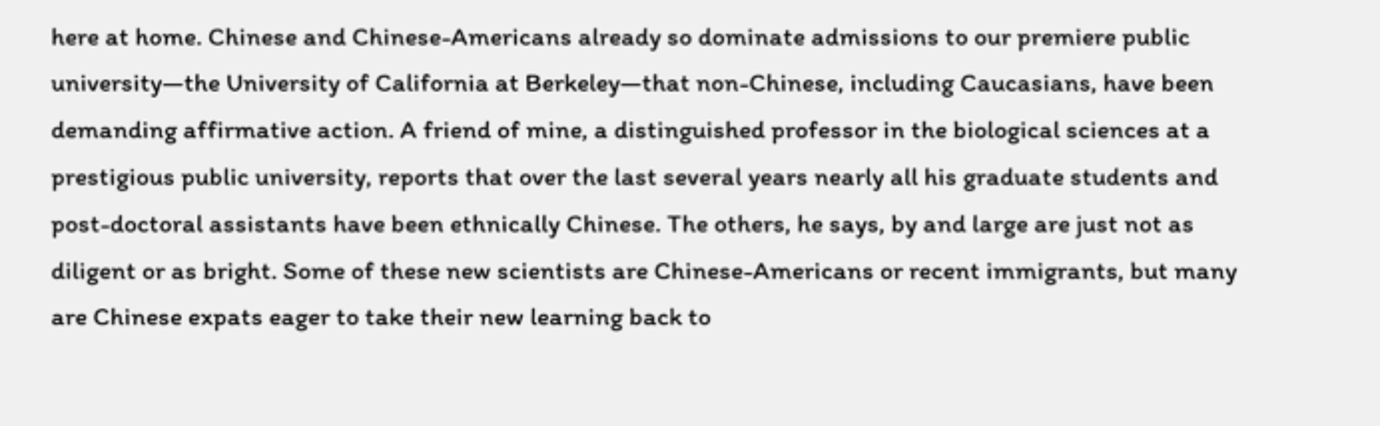here at home. Chinese and Chinese-Americans already so dominate admissions to our premiere public university—the University of California at Berkeley—that non-Chinese, including Caucasians, have been demanding affirmative action. A friend of mine, a distinguished professor in the biological sciences at a prestigious public university, reports that over the last several years nearly all his graduate students and post-doctoral assistants have been ethnically Chinese. The others, he says, by and large are just not as diligent or as bright. Some of these new scientists are Chinese-Americans or recent immigrants, but many are Chinese expats eager to take their new learning back to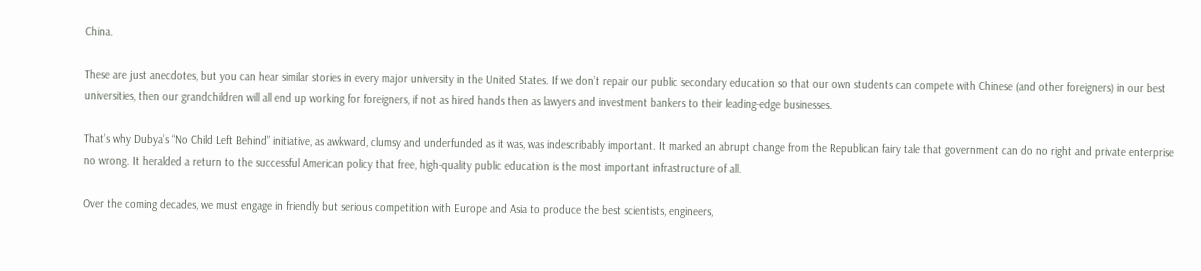China.

These are just anecdotes, but you can hear similar stories in every major university in the United States. If we don’t repair our public secondary education so that our own students can compete with Chinese (and other foreigners) in our best universities, then our grandchildren will all end up working for foreigners, if not as hired hands then as lawyers and investment bankers to their leading-edge businesses.

That’s why Dubya’s “No Child Left Behind” initiative, as awkward, clumsy and underfunded as it was, was indescribably important. It marked an abrupt change from the Republican fairy tale that government can do no right and private enterprise no wrong. It heralded a return to the successful American policy that free, high-quality public education is the most important infrastructure of all.

Over the coming decades, we must engage in friendly but serious competition with Europe and Asia to produce the best scientists, engineers,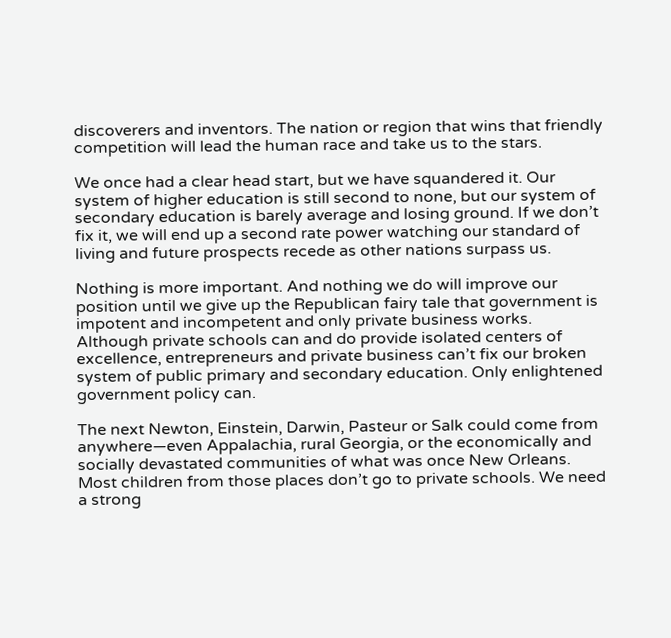discoverers and inventors. The nation or region that wins that friendly competition will lead the human race and take us to the stars.

We once had a clear head start, but we have squandered it. Our system of higher education is still second to none, but our system of secondary education is barely average and losing ground. If we don’t fix it, we will end up a second rate power watching our standard of living and future prospects recede as other nations surpass us.

Nothing is more important. And nothing we do will improve our position until we give up the Republican fairy tale that government is impotent and incompetent and only private business works. Although private schools can and do provide isolated centers of excellence, entrepreneurs and private business can’t fix our broken system of public primary and secondary education. Only enlightened government policy can.

The next Newton, Einstein, Darwin, Pasteur or Salk could come from anywhere—even Appalachia, rural Georgia, or the economically and socially devastated communities of what was once New Orleans. Most children from those places don’t go to private schools. We need a strong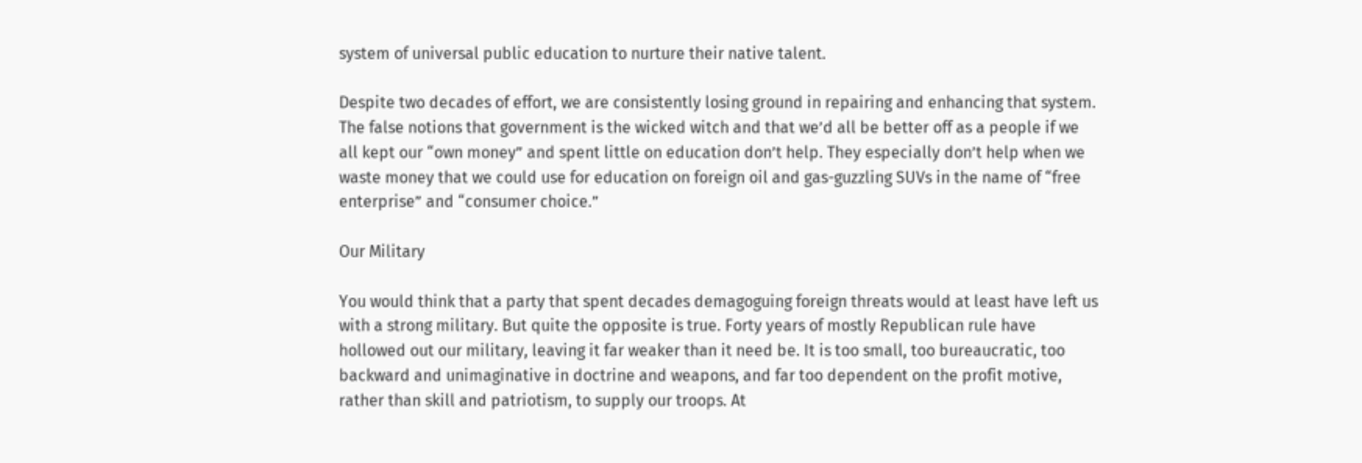system of universal public education to nurture their native talent.

Despite two decades of effort, we are consistently losing ground in repairing and enhancing that system. The false notions that government is the wicked witch and that we’d all be better off as a people if we all kept our “own money” and spent little on education don’t help. They especially don’t help when we waste money that we could use for education on foreign oil and gas-guzzling SUVs in the name of “free enterprise” and “consumer choice.”

Our Military

You would think that a party that spent decades demagoguing foreign threats would at least have left us with a strong military. But quite the opposite is true. Forty years of mostly Republican rule have hollowed out our military, leaving it far weaker than it need be. It is too small, too bureaucratic, too backward and unimaginative in doctrine and weapons, and far too dependent on the profit motive, rather than skill and patriotism, to supply our troops. At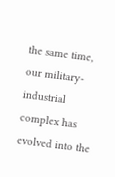the same time, our military-industrial complex has evolved into the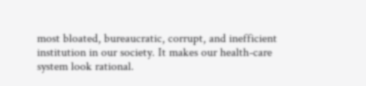most bloated, bureaucratic, corrupt, and inefficient institution in our society. It makes our health-care system look rational.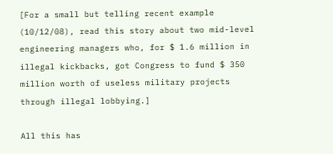[For a small but telling recent example (10/12/08), read this story about two mid-level engineering managers who, for $ 1.6 million in illegal kickbacks, got Congress to fund $ 350 million worth of useless military projects through illegal lobbying.]

All this has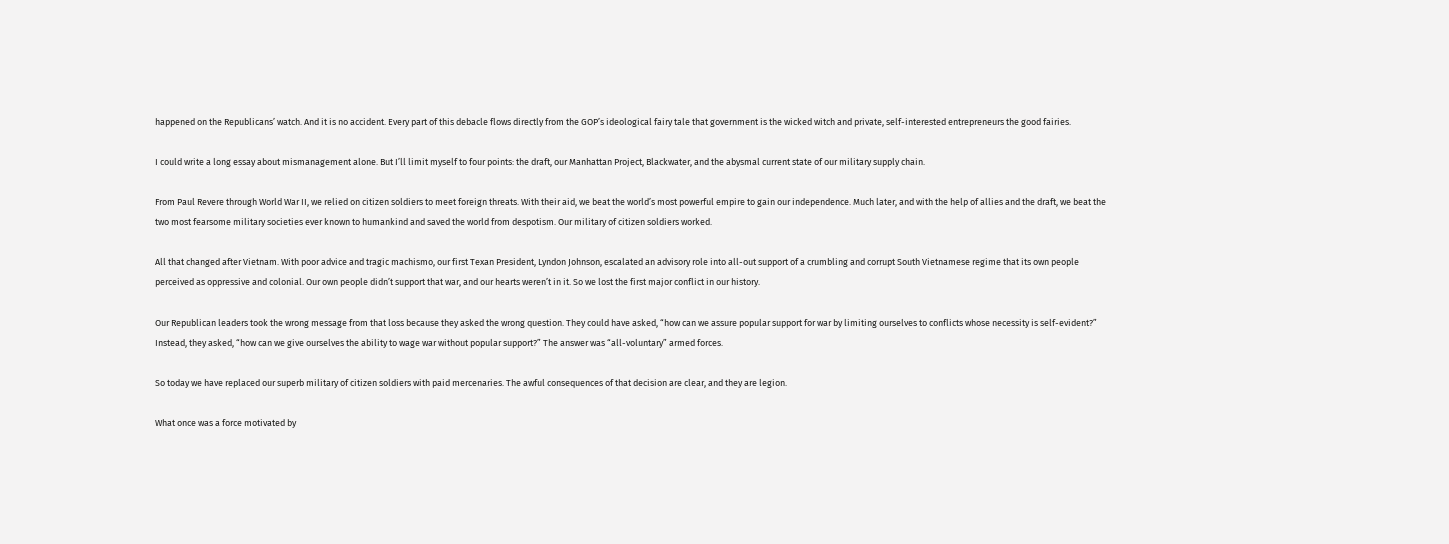happened on the Republicans’ watch. And it is no accident. Every part of this debacle flows directly from the GOP’s ideological fairy tale that government is the wicked witch and private, self-interested entrepreneurs the good fairies.

I could write a long essay about mismanagement alone. But I’ll limit myself to four points: the draft, our Manhattan Project, Blackwater, and the abysmal current state of our military supply chain.

From Paul Revere through World War II, we relied on citizen soldiers to meet foreign threats. With their aid, we beat the world’s most powerful empire to gain our independence. Much later, and with the help of allies and the draft, we beat the two most fearsome military societies ever known to humankind and saved the world from despotism. Our military of citizen soldiers worked.

All that changed after Vietnam. With poor advice and tragic machismo, our first Texan President, Lyndon Johnson, escalated an advisory role into all-out support of a crumbling and corrupt South Vietnamese regime that its own people perceived as oppressive and colonial. Our own people didn’t support that war, and our hearts weren’t in it. So we lost the first major conflict in our history.

Our Republican leaders took the wrong message from that loss because they asked the wrong question. They could have asked, “how can we assure popular support for war by limiting ourselves to conflicts whose necessity is self-evident?” Instead, they asked, “how can we give ourselves the ability to wage war without popular support?” The answer was “all-voluntary” armed forces.

So today we have replaced our superb military of citizen soldiers with paid mercenaries. The awful consequences of that decision are clear, and they are legion.

What once was a force motivated by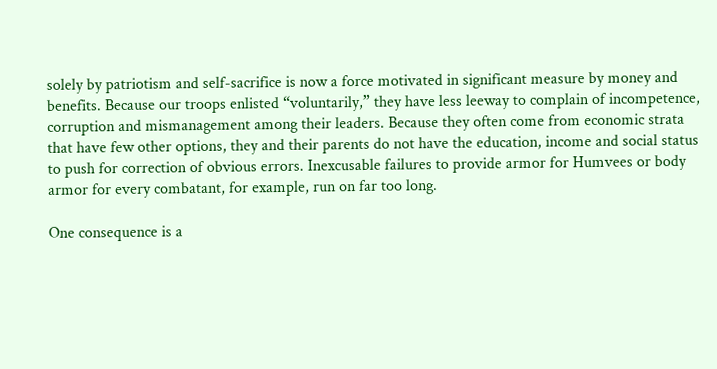solely by patriotism and self-sacrifice is now a force motivated in significant measure by money and benefits. Because our troops enlisted “voluntarily,” they have less leeway to complain of incompetence, corruption and mismanagement among their leaders. Because they often come from economic strata that have few other options, they and their parents do not have the education, income and social status to push for correction of obvious errors. Inexcusable failures to provide armor for Humvees or body armor for every combatant, for example, run on far too long.

One consequence is a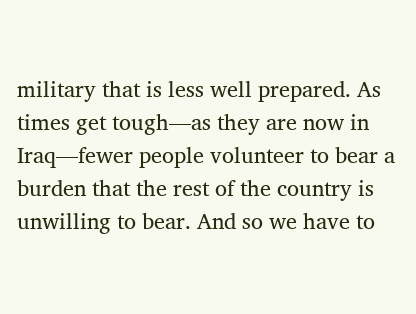military that is less well prepared. As times get tough—as they are now in Iraq—fewer people volunteer to bear a burden that the rest of the country is unwilling to bear. And so we have to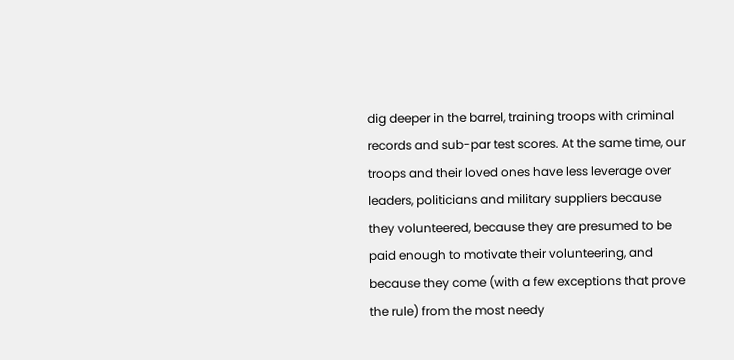dig deeper in the barrel, training troops with criminal records and sub-par test scores. At the same time, our troops and their loved ones have less leverage over leaders, politicians and military suppliers because they volunteered, because they are presumed to be paid enough to motivate their volunteering, and because they come (with a few exceptions that prove the rule) from the most needy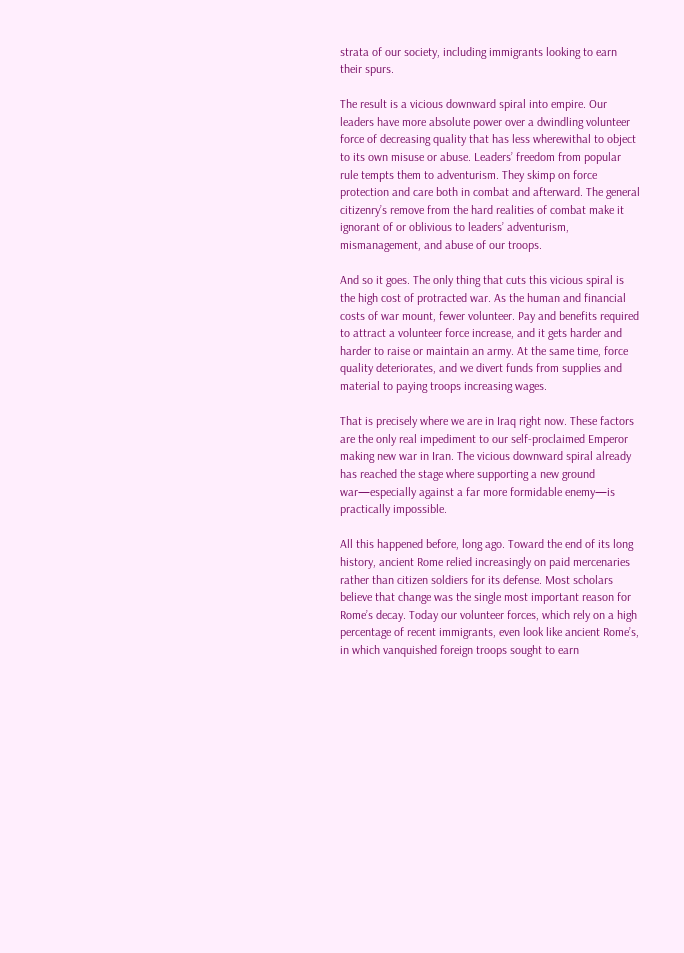strata of our society, including immigrants looking to earn their spurs.

The result is a vicious downward spiral into empire. Our leaders have more absolute power over a dwindling volunteer force of decreasing quality that has less wherewithal to object to its own misuse or abuse. Leaders’ freedom from popular rule tempts them to adventurism. They skimp on force protection and care both in combat and afterward. The general citizenry’s remove from the hard realities of combat make it ignorant of or oblivious to leaders’ adventurism, mismanagement, and abuse of our troops.

And so it goes. The only thing that cuts this vicious spiral is the high cost of protracted war. As the human and financial costs of war mount, fewer volunteer. Pay and benefits required to attract a volunteer force increase, and it gets harder and harder to raise or maintain an army. At the same time, force quality deteriorates, and we divert funds from supplies and material to paying troops increasing wages.

That is precisely where we are in Iraq right now. These factors are the only real impediment to our self-proclaimed Emperor making new war in Iran. The vicious downward spiral already has reached the stage where supporting a new ground war—especially against a far more formidable enemy—is practically impossible.

All this happened before, long ago. Toward the end of its long history, ancient Rome relied increasingly on paid mercenaries rather than citizen soldiers for its defense. Most scholars believe that change was the single most important reason for Rome’s decay. Today our volunteer forces, which rely on a high percentage of recent immigrants, even look like ancient Rome’s, in which vanquished foreign troops sought to earn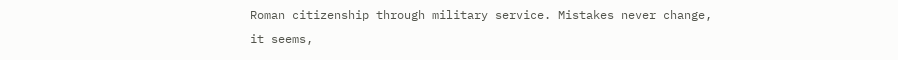Roman citizenship through military service. Mistakes never change, it seems,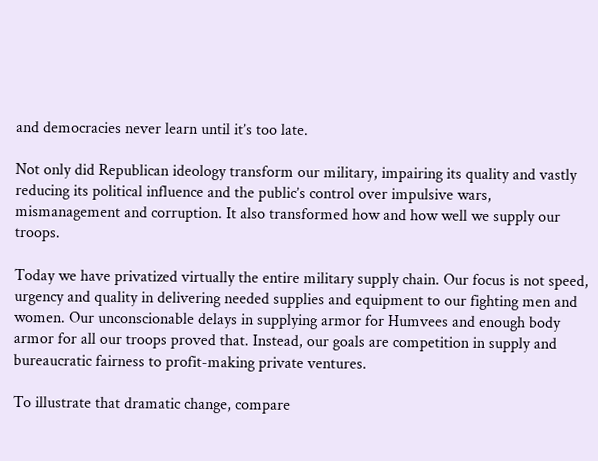and democracies never learn until it’s too late.

Not only did Republican ideology transform our military, impairing its quality and vastly reducing its political influence and the public’s control over impulsive wars, mismanagement and corruption. It also transformed how and how well we supply our troops.

Today we have privatized virtually the entire military supply chain. Our focus is not speed, urgency and quality in delivering needed supplies and equipment to our fighting men and women. Our unconscionable delays in supplying armor for Humvees and enough body armor for all our troops proved that. Instead, our goals are competition in supply and bureaucratic fairness to profit-making private ventures.

To illustrate that dramatic change, compare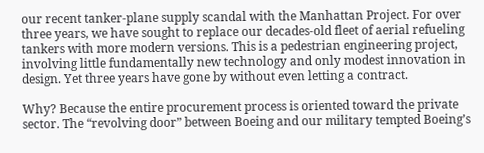our recent tanker-plane supply scandal with the Manhattan Project. For over three years, we have sought to replace our decades-old fleet of aerial refueling tankers with more modern versions. This is a pedestrian engineering project, involving little fundamentally new technology and only modest innovation in design. Yet three years have gone by without even letting a contract.

Why? Because the entire procurement process is oriented toward the private sector. The “revolving door” between Boeing and our military tempted Boeing’s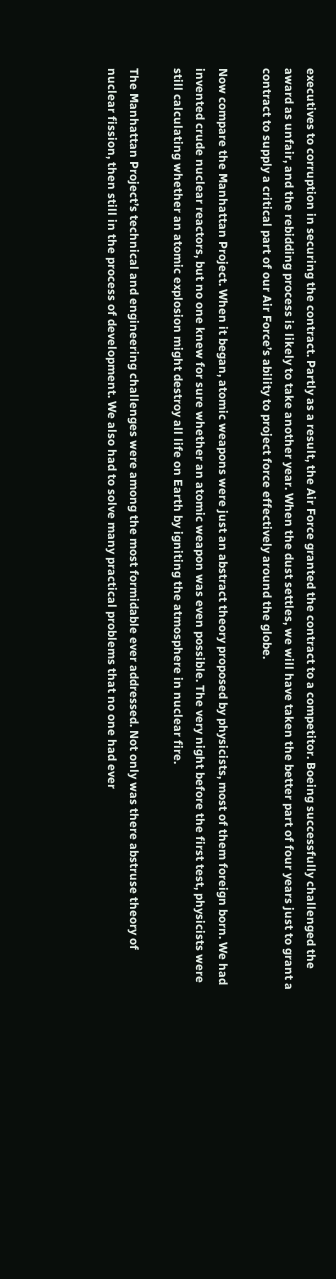executives to corruption in securing the contract. Partly as a result, the Air Force granted the contract to a competitor. Boeing successfully challenged the award as unfair, and the rebidding process is likely to take another year. When the dust settles, we will have taken the better part of four years just to grant a contract to supply a critical part of our Air Force’s ability to project force effectively around the globe.

Now compare the Manhattan Project. When it began, atomic weapons were just an abstract theory proposed by physicists, most of them foreign born. We had invented crude nuclear reactors, but no one knew for sure whether an atomic weapon was even possible. The very night before the first test, physicists were still calculating whether an atomic explosion might destroy all life on Earth by igniting the atmosphere in nuclear fire.

The Manhattan Project’s technical and engineering challenges were among the most formidable ever addressed. Not only was there abstruse theory of nuclear fission, then still in the process of development. We also had to solve many practical problems that no one had ever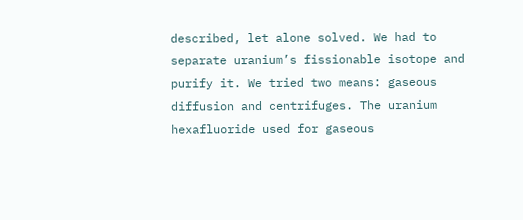described, let alone solved. We had to separate uranium’s fissionable isotope and purify it. We tried two means: gaseous diffusion and centrifuges. The uranium hexafluoride used for gaseous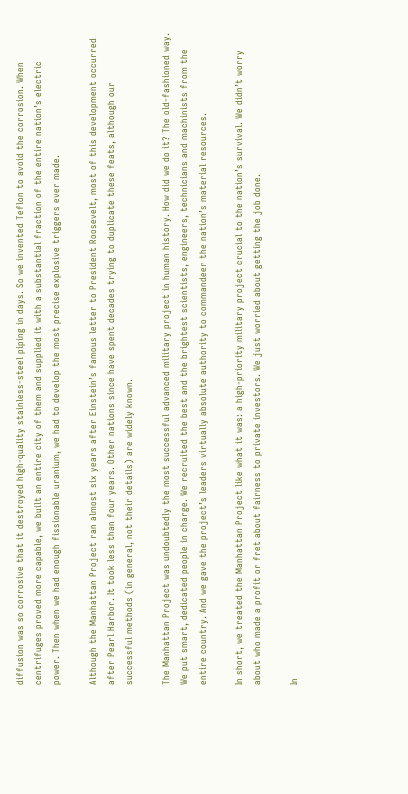diffusion was so corrosive that it destroyed high-quality stainless-steel piping in days. So we invented Teflon to avoid the corrosion. When centrifuges proved more capable, we built an entire city of them and supplied it with a substantial fraction of the entire nation’s electric power. Then when we had enough fissionable uranium, we had to develop the most precise explosive triggers ever made.

Although the Manhattan Project ran almost six years after Einstein’s famous letter to President Roosevelt, most of this development occurred after Pearl Harbor. It took less than four years. Other nations since have spent decades trying to duplicate these feats, although our successful methods (in general, not their details) are widely known.

The Manhattan Project was undoubtedly the most successful advanced military project in human history. How did we do it? The old-fashioned way. We put smart, dedicated people in charge. We recruited the best and the brightest scientists, engineers, technicians and machinists from the entire country. And we gave the project’s leaders virtually absolute authority to commandeer the nation’s material resources.

In short, we treated the Manhattan Project like what it was: a high-priority military project crucial to the nation’s survival. We didn’t worry about who made a profit or fret about fairness to private investors. We just worried about getting the job done.

In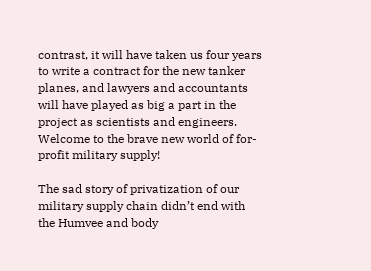contrast, it will have taken us four years to write a contract for the new tanker planes, and lawyers and accountants will have played as big a part in the project as scientists and engineers. Welcome to the brave new world of for-profit military supply!

The sad story of privatization of our military supply chain didn’t end with the Humvee and body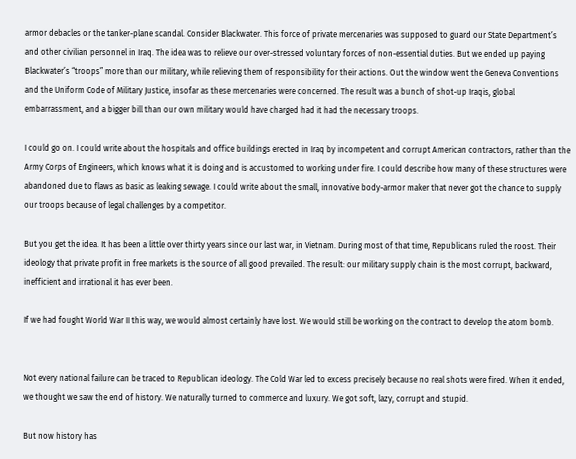armor debacles or the tanker-plane scandal. Consider Blackwater. This force of private mercenaries was supposed to guard our State Department’s and other civilian personnel in Iraq. The idea was to relieve our over-stressed voluntary forces of non-essential duties. But we ended up paying Blackwater’s “troops” more than our military, while relieving them of responsibility for their actions. Out the window went the Geneva Conventions and the Uniform Code of Military Justice, insofar as these mercenaries were concerned. The result was a bunch of shot-up Iraqis, global embarrassment, and a bigger bill than our own military would have charged had it had the necessary troops.

I could go on. I could write about the hospitals and office buildings erected in Iraq by incompetent and corrupt American contractors, rather than the Army Corps of Engineers, which knows what it is doing and is accustomed to working under fire. I could describe how many of these structures were abandoned due to flaws as basic as leaking sewage. I could write about the small, innovative body-armor maker that never got the chance to supply our troops because of legal challenges by a competitor.

But you get the idea. It has been a little over thirty years since our last war, in Vietnam. During most of that time, Republicans ruled the roost. Their ideology that private profit in free markets is the source of all good prevailed. The result: our military supply chain is the most corrupt, backward, inefficient and irrational it has ever been.

If we had fought World War II this way, we would almost certainly have lost. We would still be working on the contract to develop the atom bomb.


Not every national failure can be traced to Republican ideology. The Cold War led to excess precisely because no real shots were fired. When it ended, we thought we saw the end of history. We naturally turned to commerce and luxury. We got soft, lazy, corrupt and stupid.

But now history has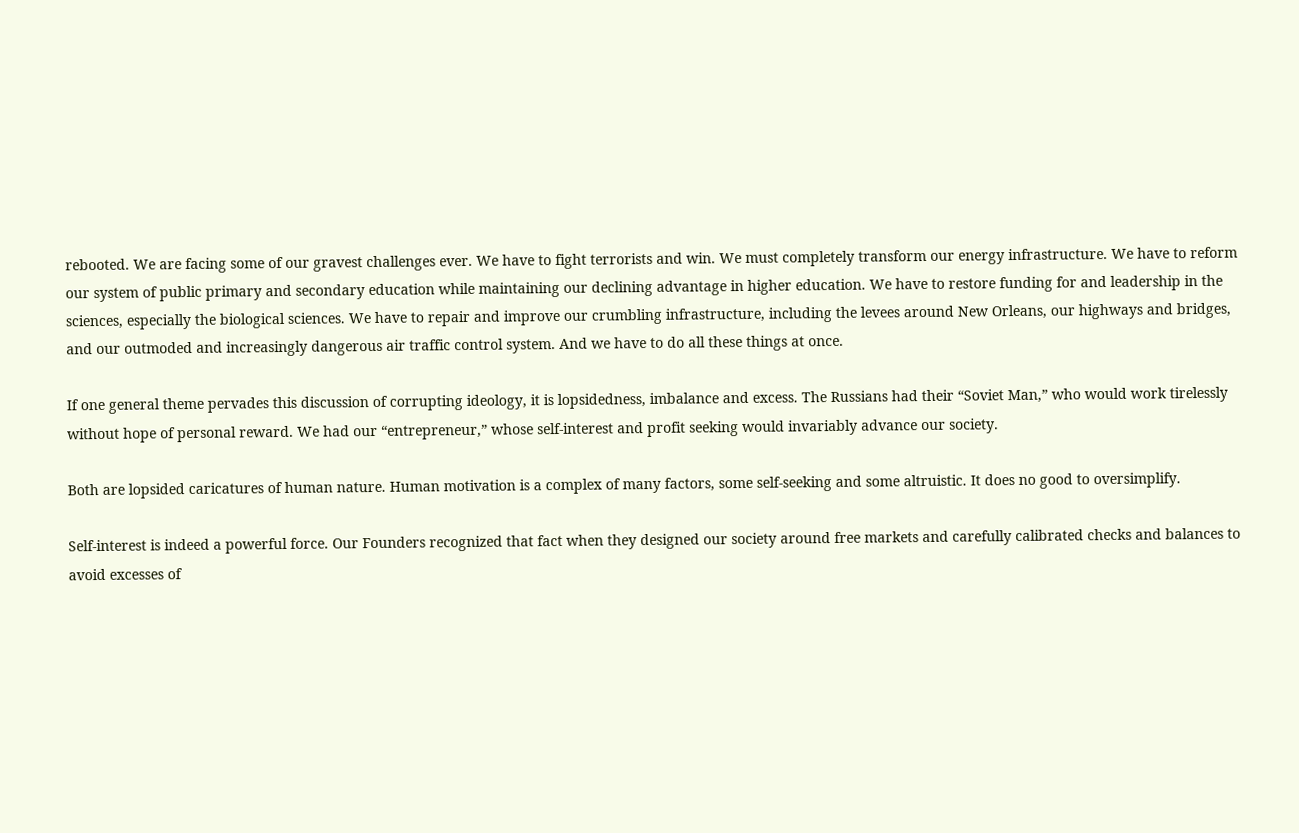rebooted. We are facing some of our gravest challenges ever. We have to fight terrorists and win. We must completely transform our energy infrastructure. We have to reform our system of public primary and secondary education while maintaining our declining advantage in higher education. We have to restore funding for and leadership in the sciences, especially the biological sciences. We have to repair and improve our crumbling infrastructure, including the levees around New Orleans, our highways and bridges, and our outmoded and increasingly dangerous air traffic control system. And we have to do all these things at once.

If one general theme pervades this discussion of corrupting ideology, it is lopsidedness, imbalance and excess. The Russians had their “Soviet Man,” who would work tirelessly without hope of personal reward. We had our “entrepreneur,” whose self-interest and profit seeking would invariably advance our society.

Both are lopsided caricatures of human nature. Human motivation is a complex of many factors, some self-seeking and some altruistic. It does no good to oversimplify.

Self-interest is indeed a powerful force. Our Founders recognized that fact when they designed our society around free markets and carefully calibrated checks and balances to avoid excesses of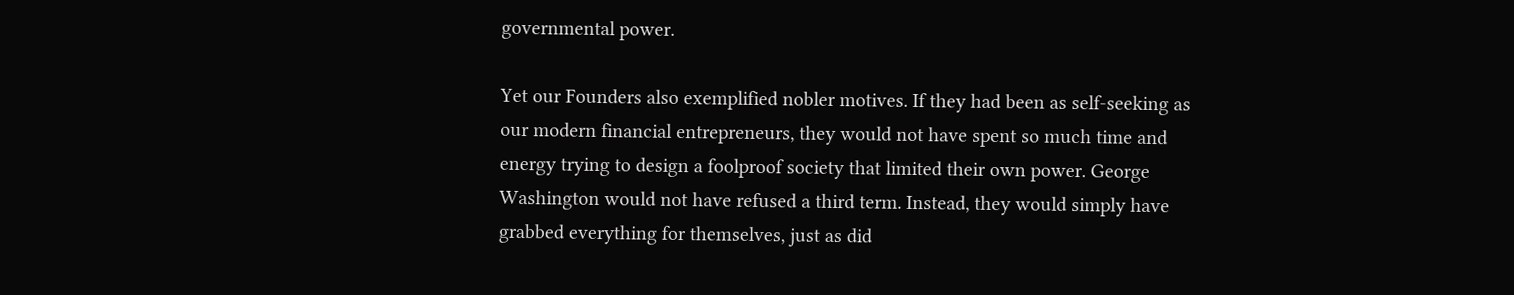governmental power.

Yet our Founders also exemplified nobler motives. If they had been as self-seeking as our modern financial entrepreneurs, they would not have spent so much time and energy trying to design a foolproof society that limited their own power. George Washington would not have refused a third term. Instead, they would simply have grabbed everything for themselves, just as did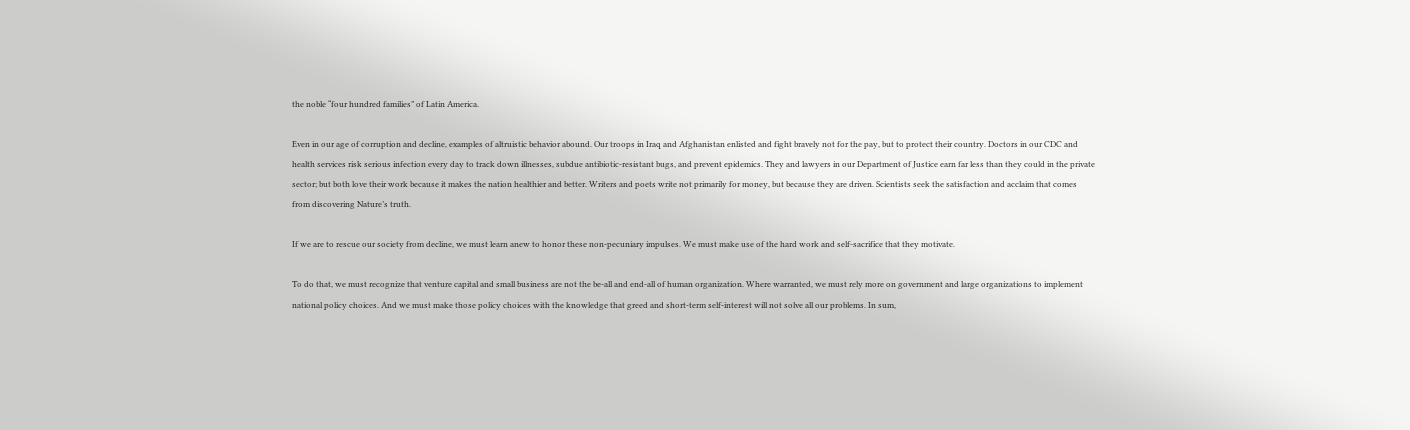the noble “four hundred families” of Latin America.

Even in our age of corruption and decline, examples of altruistic behavior abound. Our troops in Iraq and Afghanistan enlisted and fight bravely not for the pay, but to protect their country. Doctors in our CDC and health services risk serious infection every day to track down illnesses, subdue antibiotic-resistant bugs, and prevent epidemics. They and lawyers in our Department of Justice earn far less than they could in the private sector; but both love their work because it makes the nation healthier and better. Writers and poets write not primarily for money, but because they are driven. Scientists seek the satisfaction and acclaim that comes from discovering Nature’s truth.

If we are to rescue our society from decline, we must learn anew to honor these non-pecuniary impulses. We must make use of the hard work and self-sacrifice that they motivate.

To do that, we must recognize that venture capital and small business are not the be-all and end-all of human organization. Where warranted, we must rely more on government and large organizations to implement national policy choices. And we must make those policy choices with the knowledge that greed and short-term self-interest will not solve all our problems. In sum,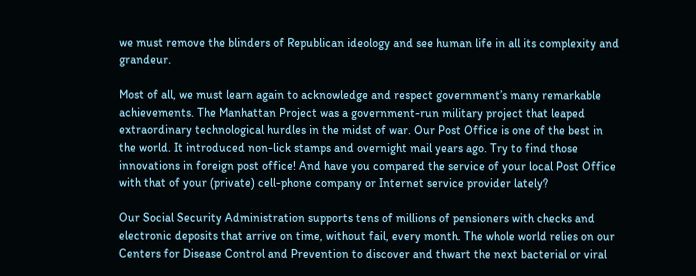we must remove the blinders of Republican ideology and see human life in all its complexity and grandeur.

Most of all, we must learn again to acknowledge and respect government’s many remarkable achievements. The Manhattan Project was a government-run military project that leaped extraordinary technological hurdles in the midst of war. Our Post Office is one of the best in the world. It introduced non-lick stamps and overnight mail years ago. Try to find those innovations in foreign post office! And have you compared the service of your local Post Office with that of your (private) cell-phone company or Internet service provider lately?

Our Social Security Administration supports tens of millions of pensioners with checks and electronic deposits that arrive on time, without fail, every month. The whole world relies on our Centers for Disease Control and Prevention to discover and thwart the next bacterial or viral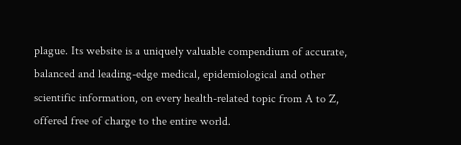plague. Its website is a uniquely valuable compendium of accurate, balanced and leading-edge medical, epidemiological and other scientific information, on every health-related topic from A to Z, offered free of charge to the entire world.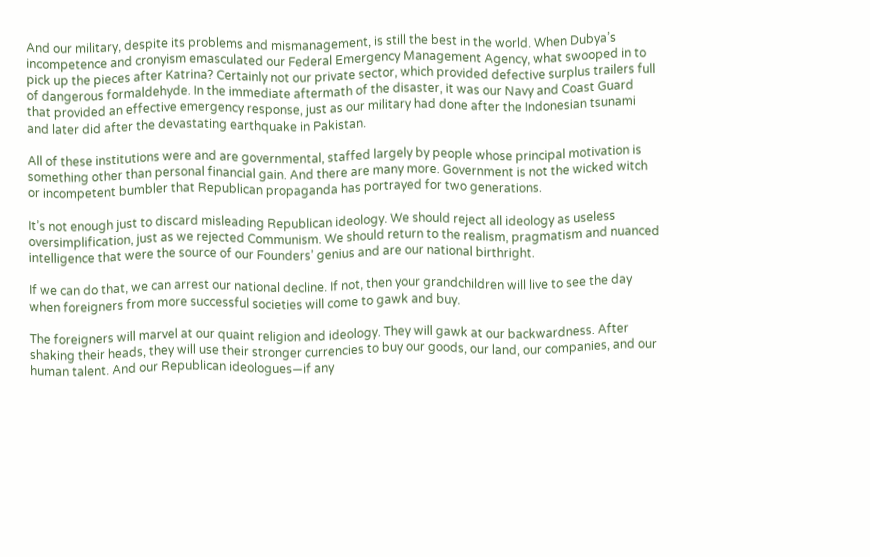And our military, despite its problems and mismanagement, is still the best in the world. When Dubya’s incompetence and cronyism emasculated our Federal Emergency Management Agency, what swooped in to pick up the pieces after Katrina? Certainly not our private sector, which provided defective surplus trailers full of dangerous formaldehyde. In the immediate aftermath of the disaster, it was our Navy and Coast Guard that provided an effective emergency response, just as our military had done after the Indonesian tsunami and later did after the devastating earthquake in Pakistan.

All of these institutions were and are governmental, staffed largely by people whose principal motivation is something other than personal financial gain. And there are many more. Government is not the wicked witch or incompetent bumbler that Republican propaganda has portrayed for two generations.

It’s not enough just to discard misleading Republican ideology. We should reject all ideology as useless oversimplification, just as we rejected Communism. We should return to the realism, pragmatism and nuanced intelligence that were the source of our Founders’ genius and are our national birthright.

If we can do that, we can arrest our national decline. If not, then your grandchildren will live to see the day when foreigners from more successful societies will come to gawk and buy.

The foreigners will marvel at our quaint religion and ideology. They will gawk at our backwardness. After shaking their heads, they will use their stronger currencies to buy our goods, our land, our companies, and our human talent. And our Republican ideologues—if any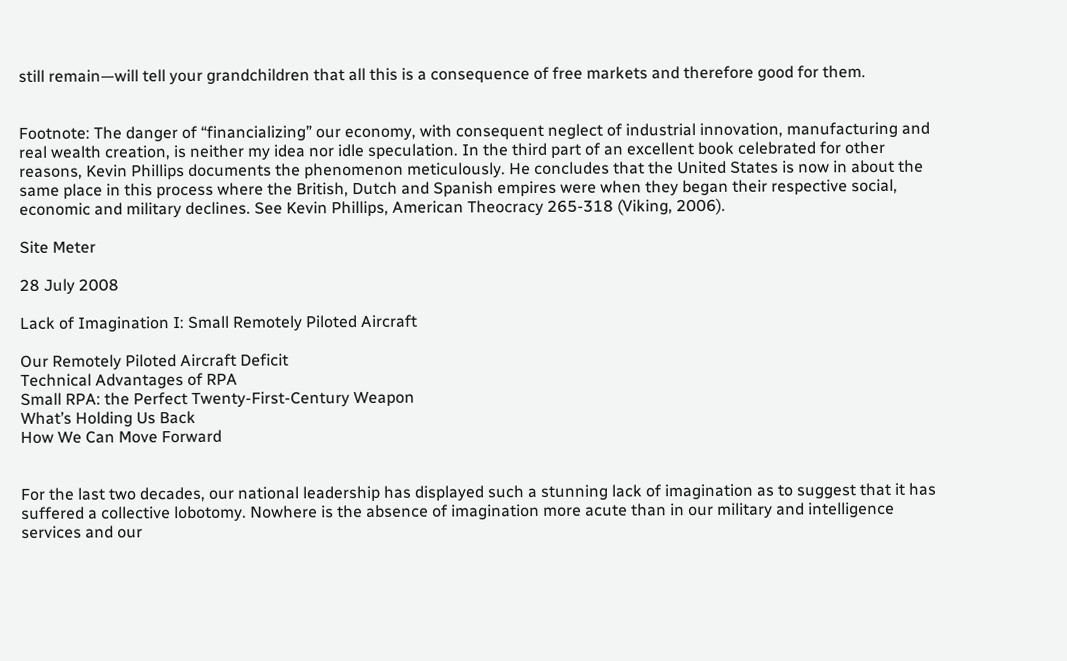still remain—will tell your grandchildren that all this is a consequence of free markets and therefore good for them.


Footnote: The danger of “financializing” our economy, with consequent neglect of industrial innovation, manufacturing and real wealth creation, is neither my idea nor idle speculation. In the third part of an excellent book celebrated for other reasons, Kevin Phillips documents the phenomenon meticulously. He concludes that the United States is now in about the same place in this process where the British, Dutch and Spanish empires were when they began their respective social, economic and military declines. See Kevin Phillips, American Theocracy 265-318 (Viking, 2006).

Site Meter

28 July 2008

Lack of Imagination I: Small Remotely Piloted Aircraft

Our Remotely Piloted Aircraft Deficit
Technical Advantages of RPA
Small RPA: the Perfect Twenty-First-Century Weapon
What’s Holding Us Back
How We Can Move Forward


For the last two decades, our national leadership has displayed such a stunning lack of imagination as to suggest that it has suffered a collective lobotomy. Nowhere is the absence of imagination more acute than in our military and intelligence services and our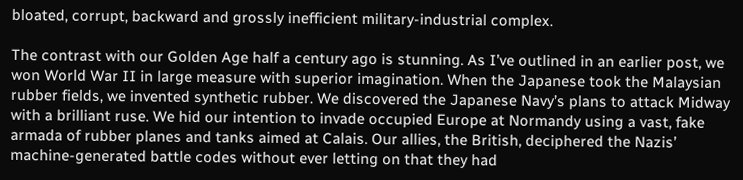bloated, corrupt, backward and grossly inefficient military-industrial complex.

The contrast with our Golden Age half a century ago is stunning. As I’ve outlined in an earlier post, we won World War II in large measure with superior imagination. When the Japanese took the Malaysian rubber fields, we invented synthetic rubber. We discovered the Japanese Navy’s plans to attack Midway with a brilliant ruse. We hid our intention to invade occupied Europe at Normandy using a vast, fake armada of rubber planes and tanks aimed at Calais. Our allies, the British, deciphered the Nazis’ machine-generated battle codes without ever letting on that they had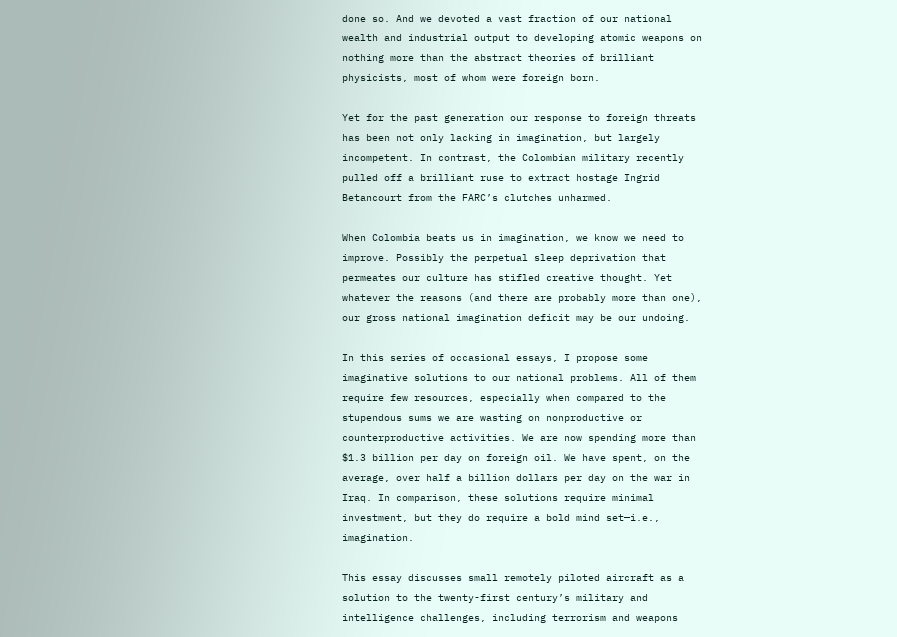done so. And we devoted a vast fraction of our national wealth and industrial output to developing atomic weapons on nothing more than the abstract theories of brilliant physicists, most of whom were foreign born.

Yet for the past generation our response to foreign threats has been not only lacking in imagination, but largely incompetent. In contrast, the Colombian military recently pulled off a brilliant ruse to extract hostage Ingrid Betancourt from the FARC’s clutches unharmed.

When Colombia beats us in imagination, we know we need to improve. Possibly the perpetual sleep deprivation that permeates our culture has stifled creative thought. Yet whatever the reasons (and there are probably more than one), our gross national imagination deficit may be our undoing.

In this series of occasional essays, I propose some imaginative solutions to our national problems. All of them require few resources, especially when compared to the stupendous sums we are wasting on nonproductive or counterproductive activities. We are now spending more than $1.3 billion per day on foreign oil. We have spent, on the average, over half a billion dollars per day on the war in Iraq. In comparison, these solutions require minimal investment, but they do require a bold mind set—i.e., imagination.

This essay discusses small remotely piloted aircraft as a solution to the twenty-first century’s military and intelligence challenges, including terrorism and weapons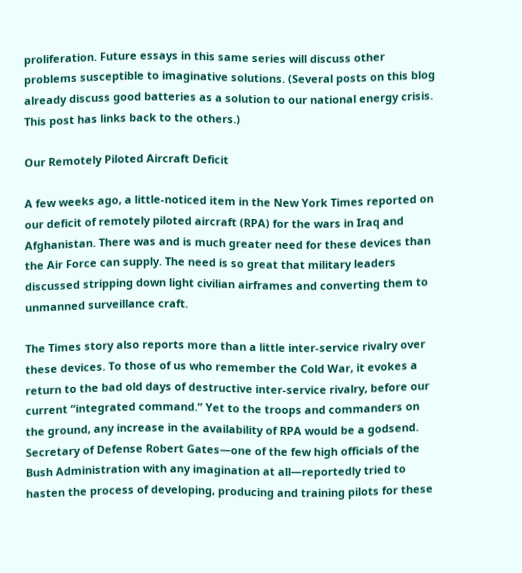proliferation. Future essays in this same series will discuss other problems susceptible to imaginative solutions. (Several posts on this blog already discuss good batteries as a solution to our national energy crisis. This post has links back to the others.)

Our Remotely Piloted Aircraft Deficit

A few weeks ago, a little-noticed item in the New York Times reported on our deficit of remotely piloted aircraft (RPA) for the wars in Iraq and Afghanistan. There was and is much greater need for these devices than the Air Force can supply. The need is so great that military leaders discussed stripping down light civilian airframes and converting them to unmanned surveillance craft.

The Times story also reports more than a little inter-service rivalry over these devices. To those of us who remember the Cold War, it evokes a return to the bad old days of destructive inter-service rivalry, before our current “integrated command.” Yet to the troops and commanders on the ground, any increase in the availability of RPA would be a godsend. Secretary of Defense Robert Gates—one of the few high officials of the Bush Administration with any imagination at all—reportedly tried to hasten the process of developing, producing and training pilots for these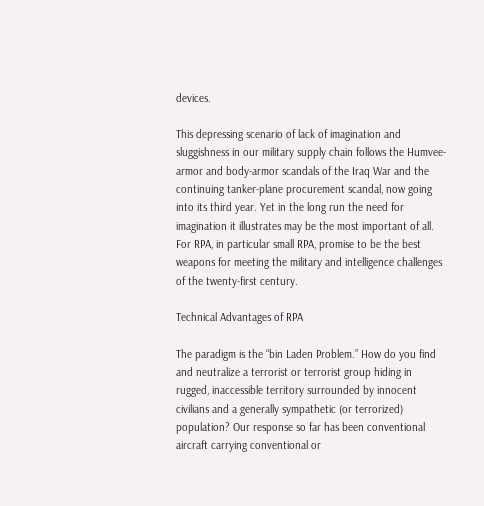devices.

This depressing scenario of lack of imagination and sluggishness in our military supply chain follows the Humvee-armor and body-armor scandals of the Iraq War and the continuing tanker-plane procurement scandal, now going into its third year. Yet in the long run the need for imagination it illustrates may be the most important of all. For RPA, in particular small RPA, promise to be the best weapons for meeting the military and intelligence challenges of the twenty-first century.

Technical Advantages of RPA

The paradigm is the “bin Laden Problem.” How do you find and neutralize a terrorist or terrorist group hiding in rugged, inaccessible territory surrounded by innocent civilians and a generally sympathetic (or terrorized) population? Our response so far has been conventional aircraft carrying conventional or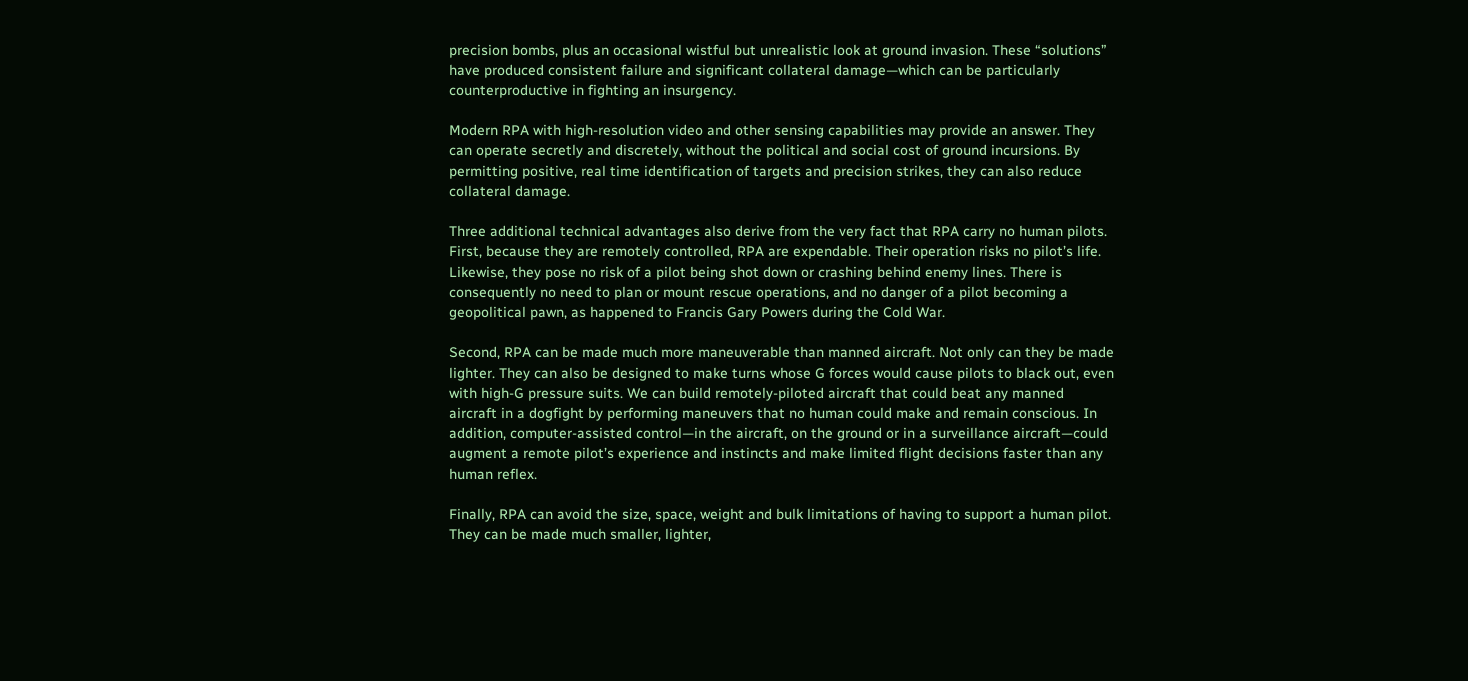precision bombs, plus an occasional wistful but unrealistic look at ground invasion. These “solutions” have produced consistent failure and significant collateral damage—which can be particularly counterproductive in fighting an insurgency.

Modern RPA with high-resolution video and other sensing capabilities may provide an answer. They can operate secretly and discretely, without the political and social cost of ground incursions. By permitting positive, real time identification of targets and precision strikes, they can also reduce collateral damage.

Three additional technical advantages also derive from the very fact that RPA carry no human pilots. First, because they are remotely controlled, RPA are expendable. Their operation risks no pilot’s life. Likewise, they pose no risk of a pilot being shot down or crashing behind enemy lines. There is consequently no need to plan or mount rescue operations, and no danger of a pilot becoming a geopolitical pawn, as happened to Francis Gary Powers during the Cold War.

Second, RPA can be made much more maneuverable than manned aircraft. Not only can they be made lighter. They can also be designed to make turns whose G forces would cause pilots to black out, even with high-G pressure suits. We can build remotely-piloted aircraft that could beat any manned aircraft in a dogfight by performing maneuvers that no human could make and remain conscious. In addition, computer-assisted control—in the aircraft, on the ground or in a surveillance aircraft—could augment a remote pilot’s experience and instincts and make limited flight decisions faster than any human reflex.

Finally, RPA can avoid the size, space, weight and bulk limitations of having to support a human pilot. They can be made much smaller, lighter,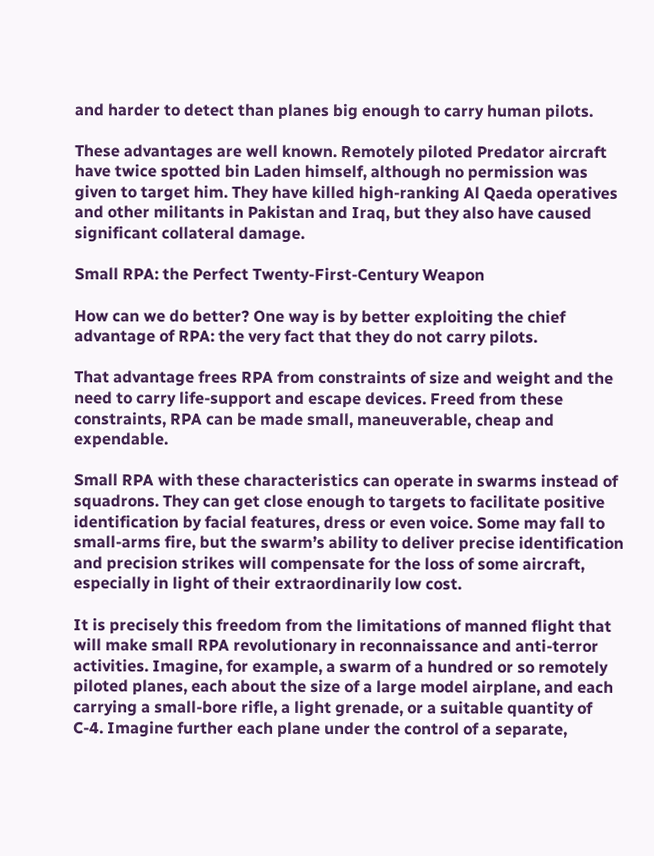and harder to detect than planes big enough to carry human pilots.

These advantages are well known. Remotely piloted Predator aircraft have twice spotted bin Laden himself, although no permission was given to target him. They have killed high-ranking Al Qaeda operatives and other militants in Pakistan and Iraq, but they also have caused significant collateral damage.

Small RPA: the Perfect Twenty-First-Century Weapon

How can we do better? One way is by better exploiting the chief advantage of RPA: the very fact that they do not carry pilots.

That advantage frees RPA from constraints of size and weight and the need to carry life-support and escape devices. Freed from these constraints, RPA can be made small, maneuverable, cheap and expendable.

Small RPA with these characteristics can operate in swarms instead of squadrons. They can get close enough to targets to facilitate positive identification by facial features, dress or even voice. Some may fall to small-arms fire, but the swarm’s ability to deliver precise identification and precision strikes will compensate for the loss of some aircraft, especially in light of their extraordinarily low cost.

It is precisely this freedom from the limitations of manned flight that will make small RPA revolutionary in reconnaissance and anti-terror activities. Imagine, for example, a swarm of a hundred or so remotely piloted planes, each about the size of a large model airplane, and each carrying a small-bore rifle, a light grenade, or a suitable quantity of C-4. Imagine further each plane under the control of a separate,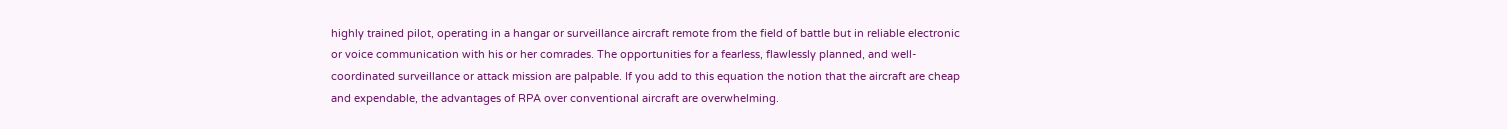highly trained pilot, operating in a hangar or surveillance aircraft remote from the field of battle but in reliable electronic or voice communication with his or her comrades. The opportunities for a fearless, flawlessly planned, and well-coordinated surveillance or attack mission are palpable. If you add to this equation the notion that the aircraft are cheap and expendable, the advantages of RPA over conventional aircraft are overwhelming.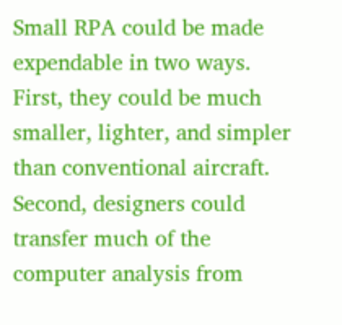Small RPA could be made expendable in two ways. First, they could be much smaller, lighter, and simpler than conventional aircraft. Second, designers could transfer much of the computer analysis from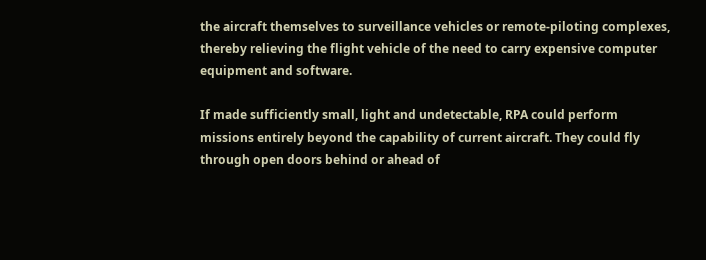the aircraft themselves to surveillance vehicles or remote-piloting complexes, thereby relieving the flight vehicle of the need to carry expensive computer equipment and software.

If made sufficiently small, light and undetectable, RPA could perform missions entirely beyond the capability of current aircraft. They could fly through open doors behind or ahead of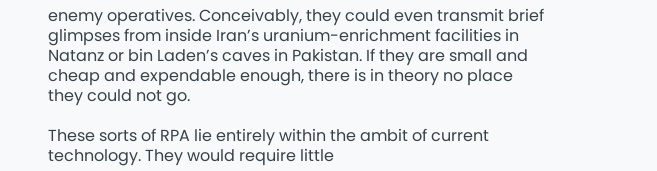enemy operatives. Conceivably, they could even transmit brief glimpses from inside Iran’s uranium-enrichment facilities in Natanz or bin Laden’s caves in Pakistan. If they are small and cheap and expendable enough, there is in theory no place they could not go.

These sorts of RPA lie entirely within the ambit of current technology. They would require little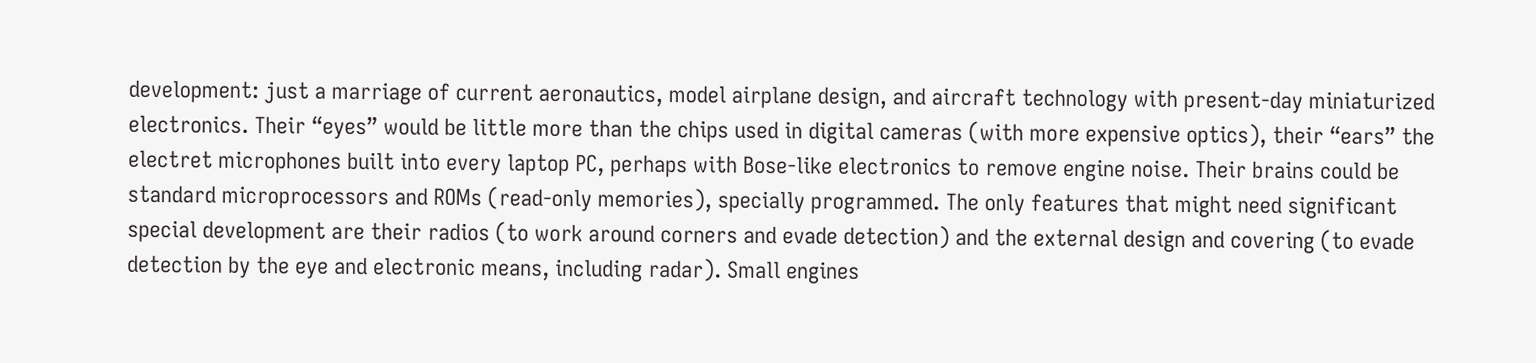development: just a marriage of current aeronautics, model airplane design, and aircraft technology with present-day miniaturized electronics. Their “eyes” would be little more than the chips used in digital cameras (with more expensive optics), their “ears” the electret microphones built into every laptop PC, perhaps with Bose-like electronics to remove engine noise. Their brains could be standard microprocessors and ROMs (read-only memories), specially programmed. The only features that might need significant special development are their radios (to work around corners and evade detection) and the external design and covering (to evade detection by the eye and electronic means, including radar). Small engines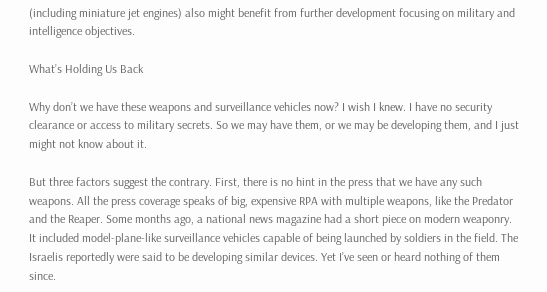(including miniature jet engines) also might benefit from further development focusing on military and intelligence objectives.

What’s Holding Us Back

Why don’t we have these weapons and surveillance vehicles now? I wish I knew. I have no security clearance or access to military secrets. So we may have them, or we may be developing them, and I just might not know about it.

But three factors suggest the contrary. First, there is no hint in the press that we have any such weapons. All the press coverage speaks of big, expensive RPA with multiple weapons, like the Predator and the Reaper. Some months ago, a national news magazine had a short piece on modern weaponry. It included model-plane-like surveillance vehicles capable of being launched by soldiers in the field. The Israelis reportedly were said to be developing similar devices. Yet I’ve seen or heard nothing of them since.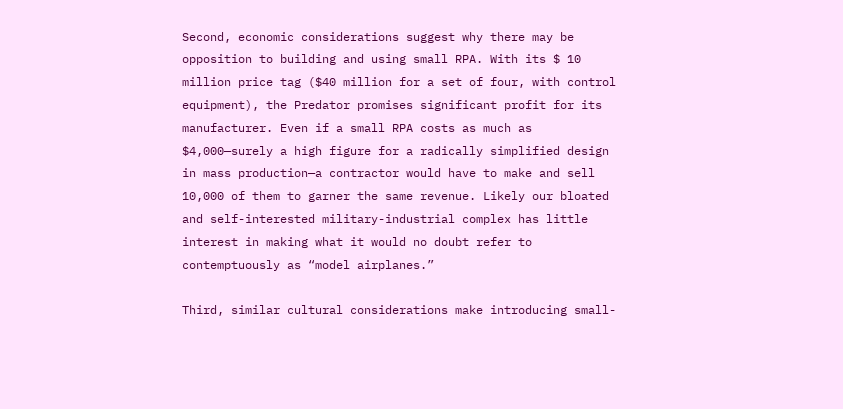Second, economic considerations suggest why there may be opposition to building and using small RPA. With its $ 10 million price tag ($40 million for a set of four, with control equipment), the Predator promises significant profit for its manufacturer. Even if a small RPA costs as much as $4,000—surely a high figure for a radically simplified design in mass production—a contractor would have to make and sell 10,000 of them to garner the same revenue. Likely our bloated and self-interested military-industrial complex has little interest in making what it would no doubt refer to contemptuously as “model airplanes.”

Third, similar cultural considerations make introducing small-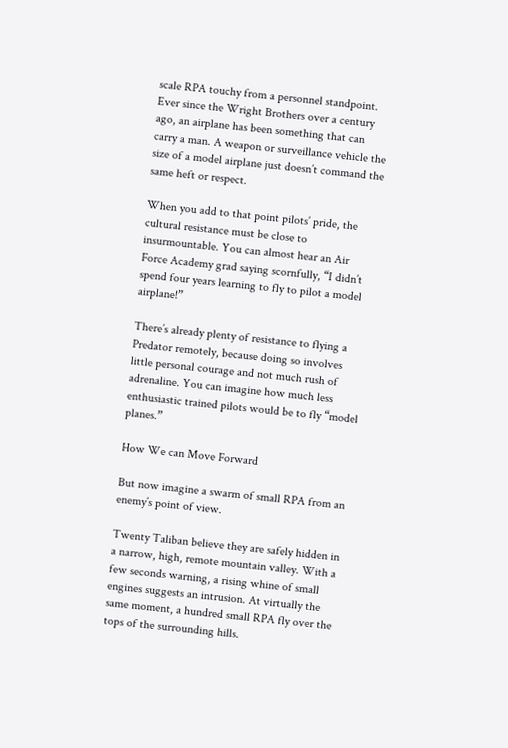scale RPA touchy from a personnel standpoint. Ever since the Wright Brothers over a century ago, an airplane has been something that can carry a man. A weapon or surveillance vehicle the size of a model airplane just doesn’t command the same heft or respect.

When you add to that point pilots’ pride, the cultural resistance must be close to insurmountable. You can almost hear an Air Force Academy grad saying scornfully, “I didn’t spend four years learning to fly to pilot a model airplane!”

There’s already plenty of resistance to flying a Predator remotely, because doing so involves little personal courage and not much rush of adrenaline. You can imagine how much less enthusiastic trained pilots would be to fly “model planes.”

How We can Move Forward

But now imagine a swarm of small RPA from an enemy’s point of view.

Twenty Taliban believe they are safely hidden in a narrow, high, remote mountain valley. With a few seconds warning, a rising whine of small engines suggests an intrusion. At virtually the same moment, a hundred small RPA fly over the tops of the surrounding hills.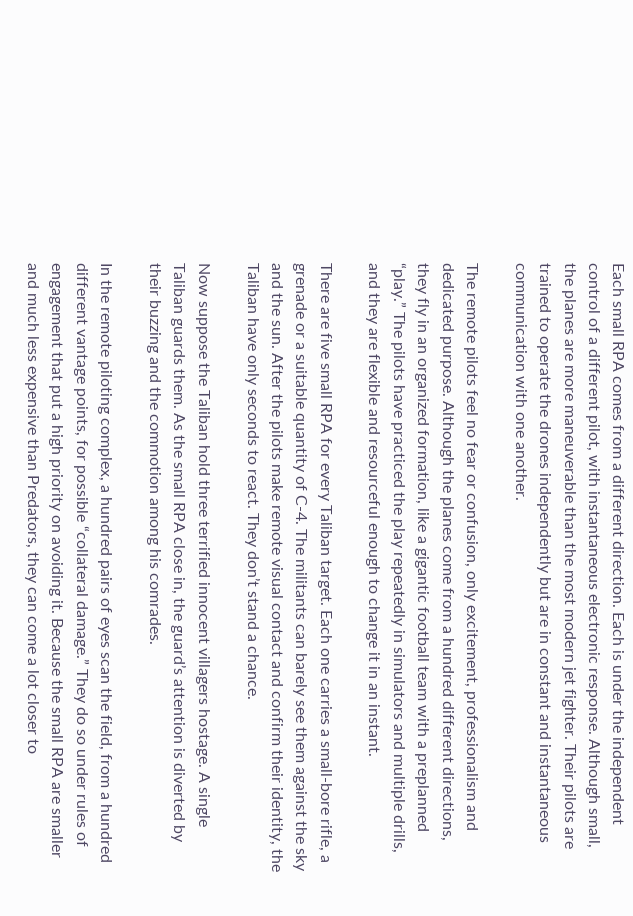Each small RPA comes from a different direction. Each is under the independent control of a different pilot, with instantaneous electronic response. Although small, the planes are more maneuverable than the most modern jet fighter. Their pilots are trained to operate the drones independently but are in constant and instantaneous communication with one another.

The remote pilots feel no fear or confusion, only excitement, professionalism and dedicated purpose. Although the planes come from a hundred different directions, they fly in an organized formation, like a gigantic football team with a preplanned “play.” The pilots have practiced the play repeatedly in simulators and multiple drills, and they are flexible and resourceful enough to change it in an instant.

There are five small RPA for every Taliban target. Each one carries a small-bore rifle, a grenade or a suitable quantity of C-4. The militants can barely see them against the sky and the sun. After the pilots make remote visual contact and confirm their identity, the Taliban have only seconds to react. They don’t stand a chance.

Now suppose the Taliban hold three terrified innocent villagers hostage. A single Taliban guards them. As the small RPA close in, the guard’s attention is diverted by their buzzing and the commotion among his comrades.

In the remote piloting complex, a hundred pairs of eyes scan the field, from a hundred different vantage points, for possible “collateral damage.” They do so under rules of engagement that put a high priority on avoiding it. Because the small RPA are smaller and much less expensive than Predators, they can come a lot closer to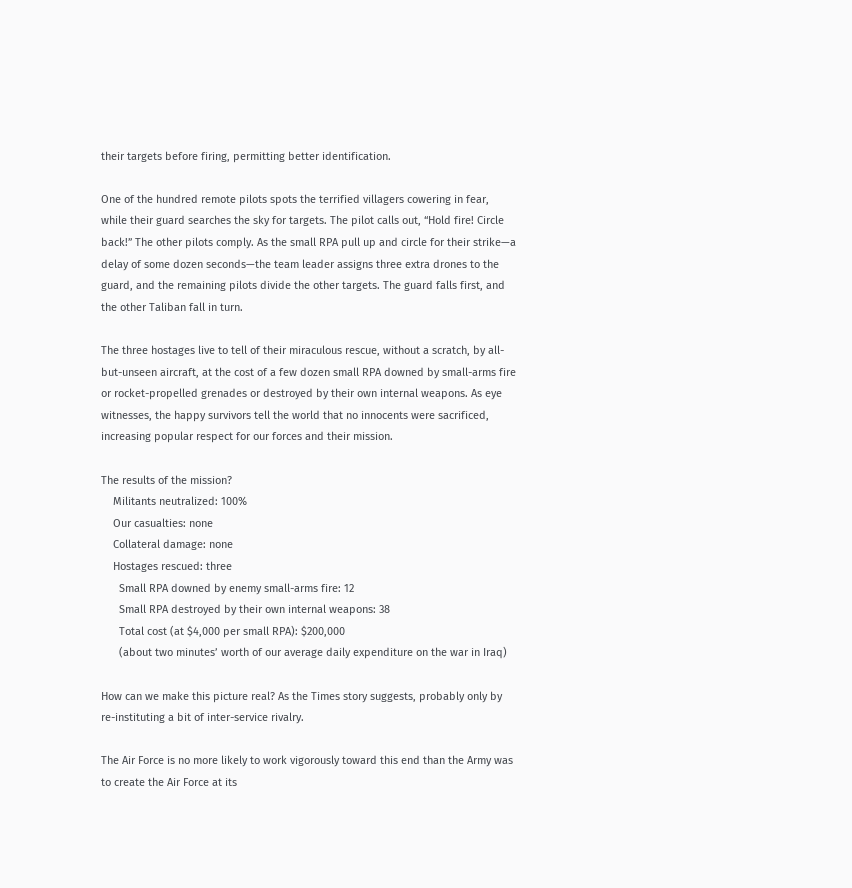their targets before firing, permitting better identification.

One of the hundred remote pilots spots the terrified villagers cowering in fear, while their guard searches the sky for targets. The pilot calls out, “Hold fire! Circle back!” The other pilots comply. As the small RPA pull up and circle for their strike—a delay of some dozen seconds—the team leader assigns three extra drones to the guard, and the remaining pilots divide the other targets. The guard falls first, and the other Taliban fall in turn.

The three hostages live to tell of their miraculous rescue, without a scratch, by all-but-unseen aircraft, at the cost of a few dozen small RPA downed by small-arms fire or rocket-propelled grenades or destroyed by their own internal weapons. As eye witnesses, the happy survivors tell the world that no innocents were sacrificed, increasing popular respect for our forces and their mission.

The results of the mission?
    Militants neutralized: 100%
    Our casualties: none
    Collateral damage: none
    Hostages rescued: three
      Small RPA downed by enemy small-arms fire: 12
      Small RPA destroyed by their own internal weapons: 38
      Total cost (at $4,000 per small RPA): $200,000
      (about two minutes’ worth of our average daily expenditure on the war in Iraq)

How can we make this picture real? As the Times story suggests, probably only by re-instituting a bit of inter-service rivalry.

The Air Force is no more likely to work vigorously toward this end than the Army was to create the Air Force at its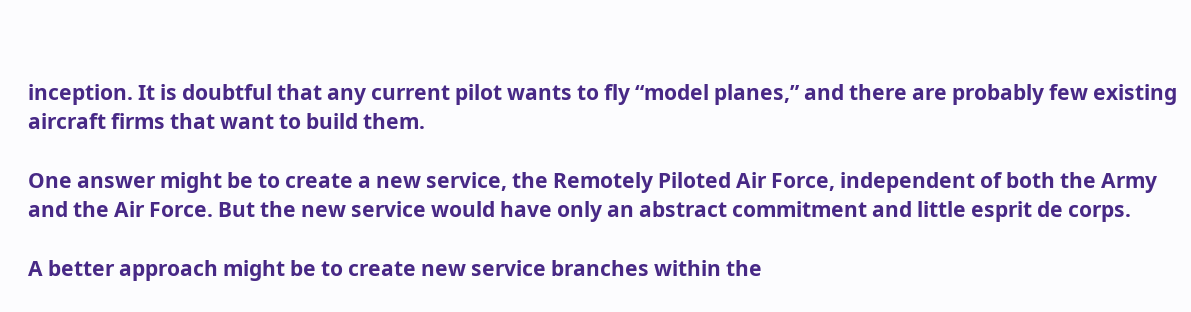inception. It is doubtful that any current pilot wants to fly “model planes,” and there are probably few existing aircraft firms that want to build them.

One answer might be to create a new service, the Remotely Piloted Air Force, independent of both the Army and the Air Force. But the new service would have only an abstract commitment and little esprit de corps.

A better approach might be to create new service branches within the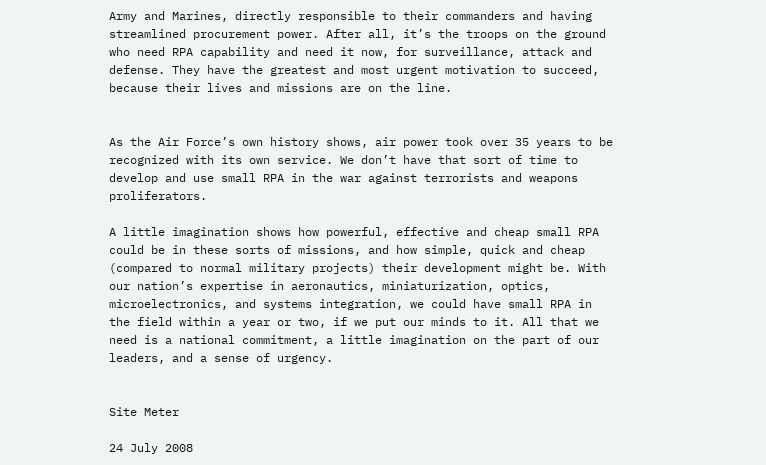Army and Marines, directly responsible to their commanders and having streamlined procurement power. After all, it’s the troops on the ground who need RPA capability and need it now, for surveillance, attack and defense. They have the greatest and most urgent motivation to succeed, because their lives and missions are on the line.


As the Air Force’s own history shows, air power took over 35 years to be recognized with its own service. We don’t have that sort of time to develop and use small RPA in the war against terrorists and weapons proliferators.

A little imagination shows how powerful, effective and cheap small RPA could be in these sorts of missions, and how simple, quick and cheap (compared to normal military projects) their development might be. With our nation’s expertise in aeronautics, miniaturization, optics, microelectronics, and systems integration, we could have small RPA in the field within a year or two, if we put our minds to it. All that we need is a national commitment, a little imagination on the part of our leaders, and a sense of urgency.


Site Meter

24 July 2008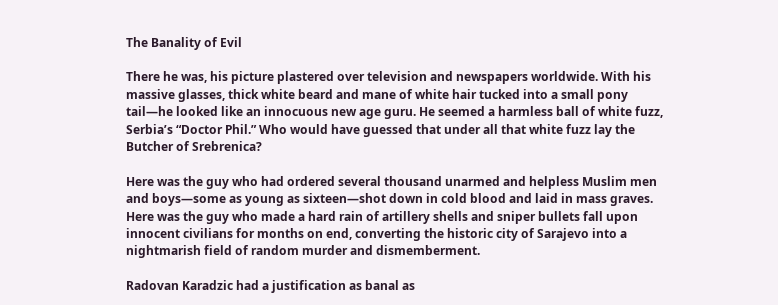The Banality of Evil

There he was, his picture plastered over television and newspapers worldwide. With his massive glasses, thick white beard and mane of white hair tucked into a small pony tail—he looked like an innocuous new age guru. He seemed a harmless ball of white fuzz, Serbia’s “Doctor Phil.” Who would have guessed that under all that white fuzz lay the Butcher of Srebrenica?

Here was the guy who had ordered several thousand unarmed and helpless Muslim men and boys—some as young as sixteen—shot down in cold blood and laid in mass graves. Here was the guy who made a hard rain of artillery shells and sniper bullets fall upon innocent civilians for months on end, converting the historic city of Sarajevo into a nightmarish field of random murder and dismemberment.

Radovan Karadzic had a justification as banal as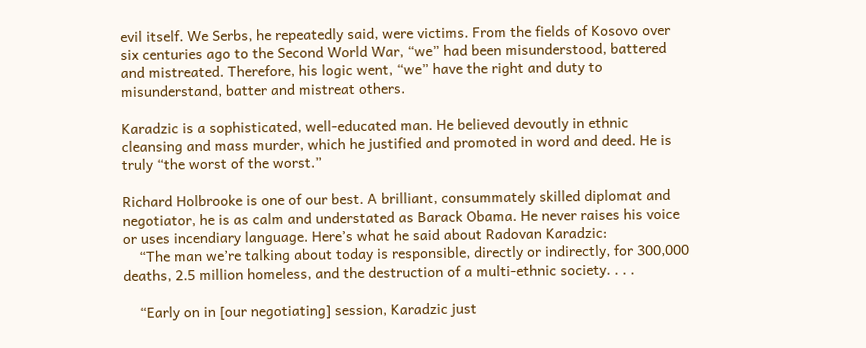evil itself. We Serbs, he repeatedly said, were victims. From the fields of Kosovo over six centuries ago to the Second World War, “we” had been misunderstood, battered and mistreated. Therefore, his logic went, “we” have the right and duty to misunderstand, batter and mistreat others.

Karadzic is a sophisticated, well-educated man. He believed devoutly in ethnic cleansing and mass murder, which he justified and promoted in word and deed. He is truly “the worst of the worst.”

Richard Holbrooke is one of our best. A brilliant, consummately skilled diplomat and negotiator, he is as calm and understated as Barack Obama. He never raises his voice or uses incendiary language. Here’s what he said about Radovan Karadzic:
    “The man we’re talking about today is responsible, directly or indirectly, for 300,000 deaths, 2.5 million homeless, and the destruction of a multi-ethnic society. . . .

    “Early on in [our negotiating] session, Karadzic just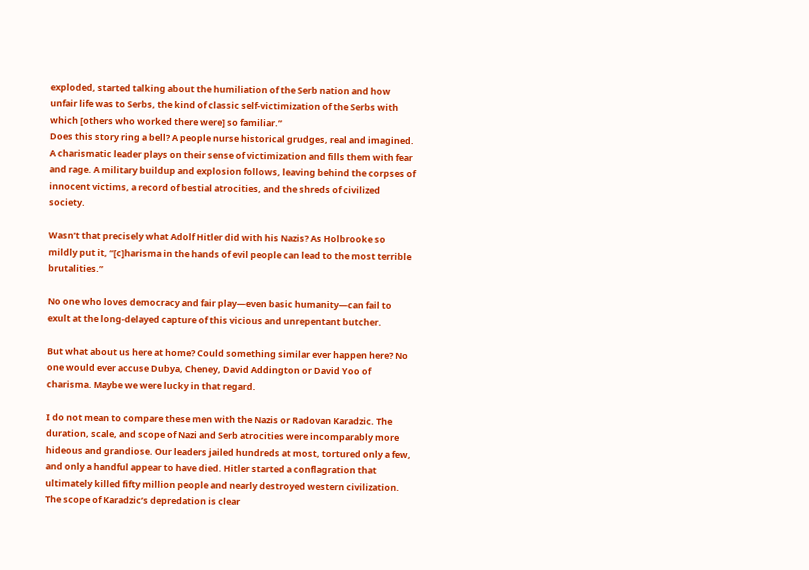exploded, started talking about the humiliation of the Serb nation and how unfair life was to Serbs, the kind of classic self-victimization of the Serbs with which [others who worked there were] so familiar.”
Does this story ring a bell? A people nurse historical grudges, real and imagined. A charismatic leader plays on their sense of victimization and fills them with fear and rage. A military buildup and explosion follows, leaving behind the corpses of innocent victims, a record of bestial atrocities, and the shreds of civilized society.

Wasn’t that precisely what Adolf Hitler did with his Nazis? As Holbrooke so mildly put it, “[c]harisma in the hands of evil people can lead to the most terrible brutalities.”

No one who loves democracy and fair play—even basic humanity—can fail to exult at the long-delayed capture of this vicious and unrepentant butcher.

But what about us here at home? Could something similar ever happen here? No one would ever accuse Dubya, Cheney, David Addington or David Yoo of charisma. Maybe we were lucky in that regard.

I do not mean to compare these men with the Nazis or Radovan Karadzic. The duration, scale, and scope of Nazi and Serb atrocities were incomparably more hideous and grandiose. Our leaders jailed hundreds at most, tortured only a few, and only a handful appear to have died. Hitler started a conflagration that ultimately killed fifty million people and nearly destroyed western civilization. The scope of Karadzic’s depredation is clear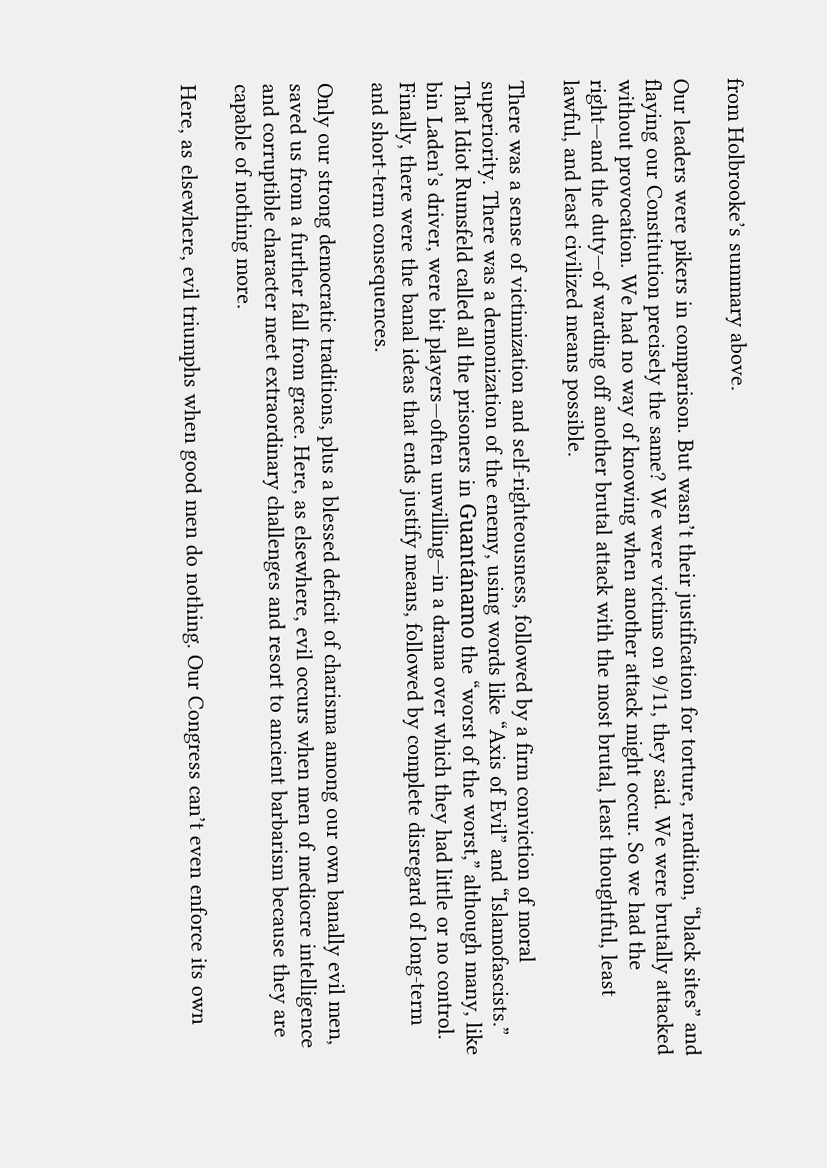from Holbrooke’s summary above.

Our leaders were pikers in comparison. But wasn’t their justification for torture, rendition, “black sites” and flaying our Constitution precisely the same? We were victims on 9/11, they said. We were brutally attacked without provocation. We had no way of knowing when another attack might occur. So we had the right—and the duty—of warding off another brutal attack with the most brutal, least thoughtful, least lawful, and least civilized means possible.

There was a sense of victimization and self-righteousness, followed by a firm conviction of moral superiority. There was a demonization of the enemy, using words like “Axis of Evil” and “Islamofascists.” That Idiot Rumsfeld called all the prisoners in Guantánamo the “worst of the worst,” although many, like bin Laden’s driver, were bit players—often unwilling—in a drama over which they had little or no control. Finally, there were the banal ideas that ends justify means, followed by complete disregard of long-term and short-term consequences.

Only our strong democratic traditions, plus a blessed deficit of charisma among our own banally evil men, saved us from a further fall from grace. Here, as elsewhere, evil occurs when men of mediocre intelligence and corruptible character meet extraordinary challenges and resort to ancient barbarism because they are capable of nothing more.

Here, as elsewhere, evil triumphs when good men do nothing. Our Congress can’t even enforce its own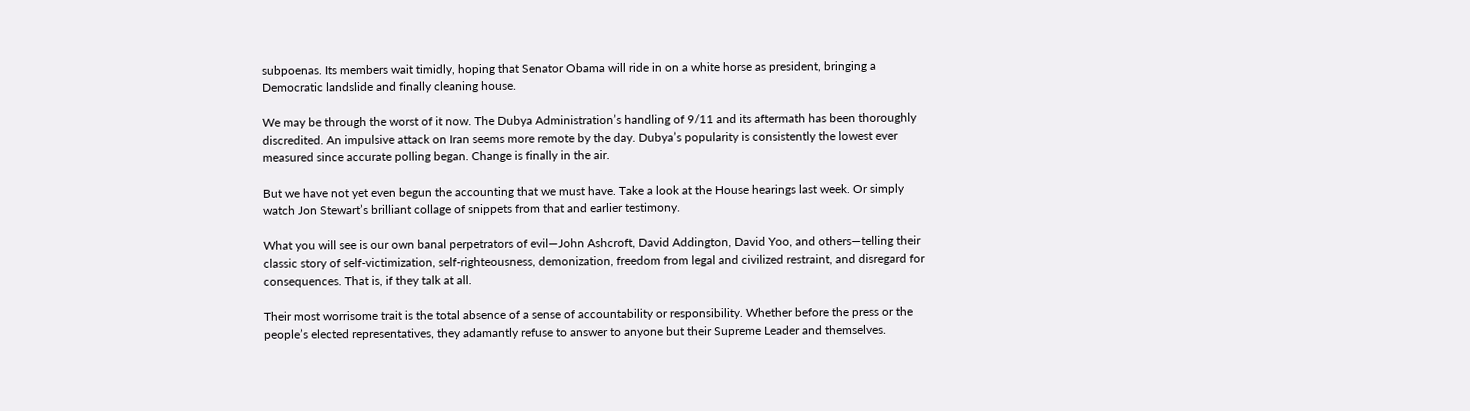subpoenas. Its members wait timidly, hoping that Senator Obama will ride in on a white horse as president, bringing a Democratic landslide and finally cleaning house.

We may be through the worst of it now. The Dubya Administration’s handling of 9/11 and its aftermath has been thoroughly discredited. An impulsive attack on Iran seems more remote by the day. Dubya’s popularity is consistently the lowest ever measured since accurate polling began. Change is finally in the air.

But we have not yet even begun the accounting that we must have. Take a look at the House hearings last week. Or simply watch Jon Stewart’s brilliant collage of snippets from that and earlier testimony.

What you will see is our own banal perpetrators of evil—John Ashcroft, David Addington, David Yoo, and others—telling their classic story of self-victimization, self-righteousness, demonization, freedom from legal and civilized restraint, and disregard for consequences. That is, if they talk at all.

Their most worrisome trait is the total absence of a sense of accountability or responsibility. Whether before the press or the people’s elected representatives, they adamantly refuse to answer to anyone but their Supreme Leader and themselves.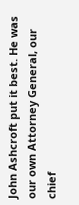John Ashcroft put it best. He was our own Attorney General, our chief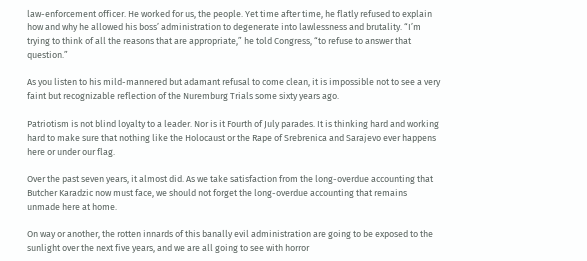law-enforcement officer. He worked for us, the people. Yet time after time, he flatly refused to explain how and why he allowed his boss’ administration to degenerate into lawlessness and brutality. “I’m trying to think of all the reasons that are appropriate,” he told Congress, “to refuse to answer that question.”

As you listen to his mild-mannered but adamant refusal to come clean, it is impossible not to see a very faint but recognizable reflection of the Nuremburg Trials some sixty years ago.

Patriotism is not blind loyalty to a leader. Nor is it Fourth of July parades. It is thinking hard and working hard to make sure that nothing like the Holocaust or the Rape of Srebrenica and Sarajevo ever happens here or under our flag.

Over the past seven years, it almost did. As we take satisfaction from the long-overdue accounting that Butcher Karadzic now must face, we should not forget the long-overdue accounting that remains unmade here at home.

On way or another, the rotten innards of this banally evil administration are going to be exposed to the sunlight over the next five years, and we are all going to see with horror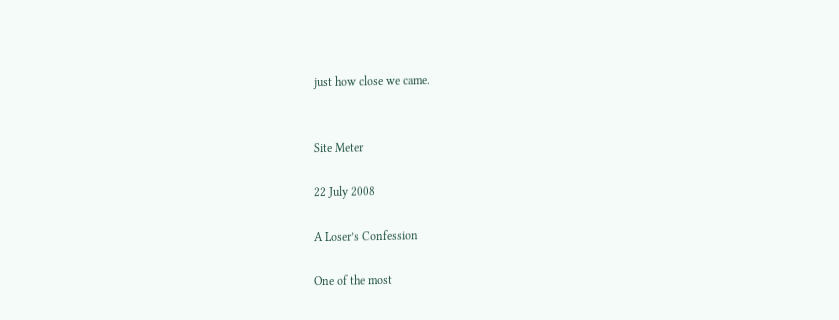just how close we came.


Site Meter

22 July 2008

A Loser’s Confession

One of the most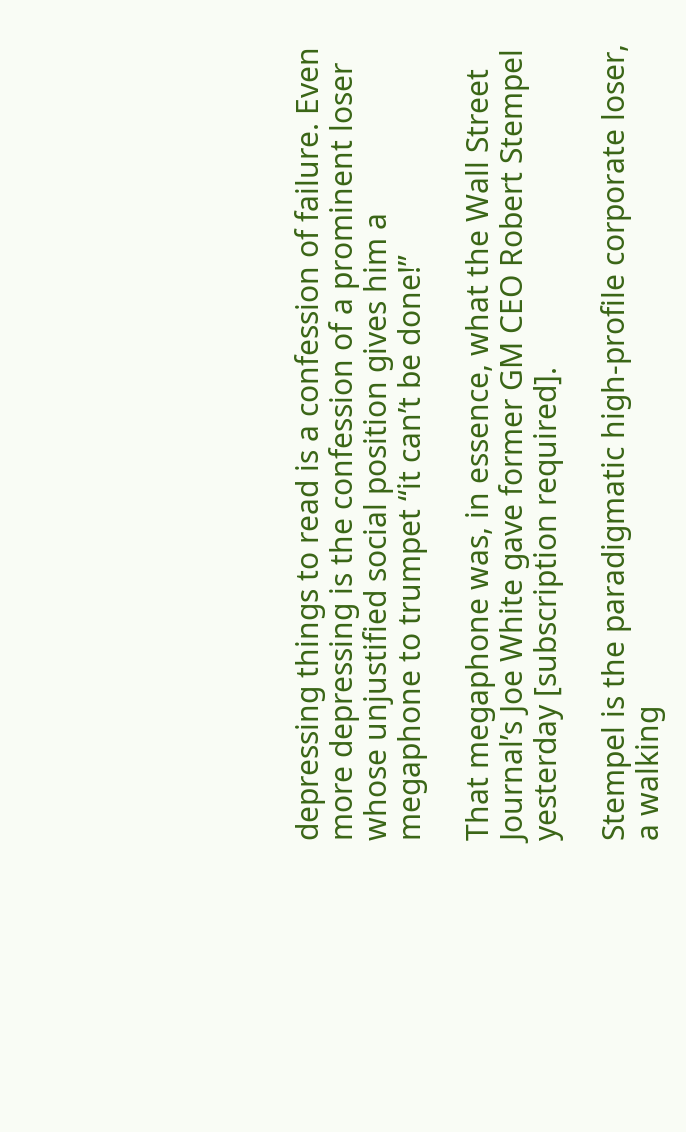depressing things to read is a confession of failure. Even more depressing is the confession of a prominent loser whose unjustified social position gives him a megaphone to trumpet “it can’t be done!”

That megaphone was, in essence, what the Wall Street Journal’s Joe White gave former GM CEO Robert Stempel yesterday [subscription required].

Stempel is the paradigmatic high-profile corporate loser, a walking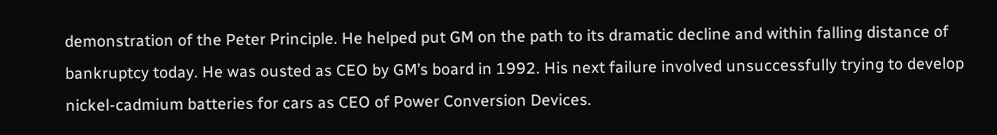demonstration of the Peter Principle. He helped put GM on the path to its dramatic decline and within falling distance of bankruptcy today. He was ousted as CEO by GM’s board in 1992. His next failure involved unsuccessfully trying to develop nickel-cadmium batteries for cars as CEO of Power Conversion Devices.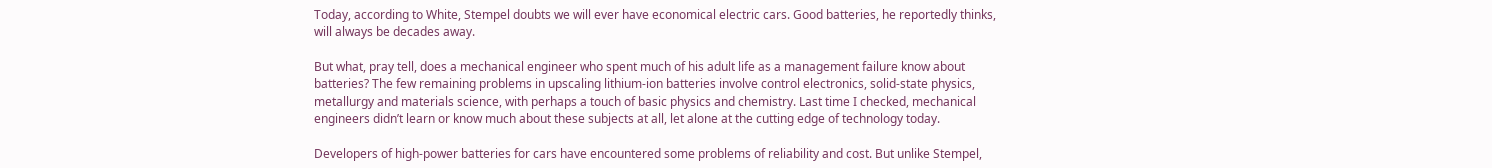Today, according to White, Stempel doubts we will ever have economical electric cars. Good batteries, he reportedly thinks, will always be decades away.

But what, pray tell, does a mechanical engineer who spent much of his adult life as a management failure know about batteries? The few remaining problems in upscaling lithium-ion batteries involve control electronics, solid-state physics, metallurgy and materials science, with perhaps a touch of basic physics and chemistry. Last time I checked, mechanical engineers didn’t learn or know much about these subjects at all, let alone at the cutting edge of technology today.

Developers of high-power batteries for cars have encountered some problems of reliability and cost. But unlike Stempel,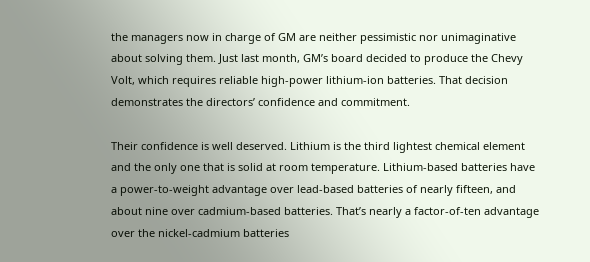the managers now in charge of GM are neither pessimistic nor unimaginative about solving them. Just last month, GM’s board decided to produce the Chevy Volt, which requires reliable high-power lithium-ion batteries. That decision demonstrates the directors’ confidence and commitment.

Their confidence is well deserved. Lithium is the third lightest chemical element and the only one that is solid at room temperature. Lithium-based batteries have a power-to-weight advantage over lead-based batteries of nearly fifteen, and about nine over cadmium-based batteries. That’s nearly a factor-of-ten advantage over the nickel-cadmium batteries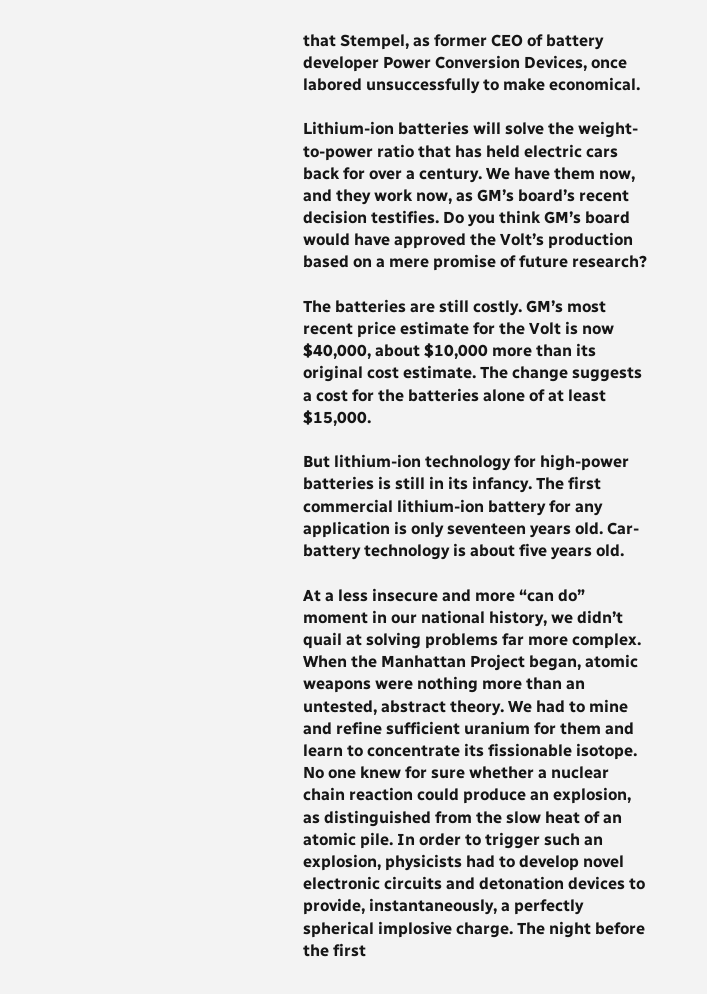that Stempel, as former CEO of battery developer Power Conversion Devices, once labored unsuccessfully to make economical.

Lithium-ion batteries will solve the weight-to-power ratio that has held electric cars back for over a century. We have them now, and they work now, as GM’s board’s recent decision testifies. Do you think GM’s board would have approved the Volt’s production based on a mere promise of future research?

The batteries are still costly. GM’s most recent price estimate for the Volt is now $40,000, about $10,000 more than its original cost estimate. The change suggests a cost for the batteries alone of at least $15,000.

But lithium-ion technology for high-power batteries is still in its infancy. The first commercial lithium-ion battery for any application is only seventeen years old. Car-battery technology is about five years old.

At a less insecure and more “can do” moment in our national history, we didn’t quail at solving problems far more complex. When the Manhattan Project began, atomic weapons were nothing more than an untested, abstract theory. We had to mine and refine sufficient uranium for them and learn to concentrate its fissionable isotope. No one knew for sure whether a nuclear chain reaction could produce an explosion, as distinguished from the slow heat of an atomic pile. In order to trigger such an explosion, physicists had to develop novel electronic circuits and detonation devices to provide, instantaneously, a perfectly spherical implosive charge. The night before the first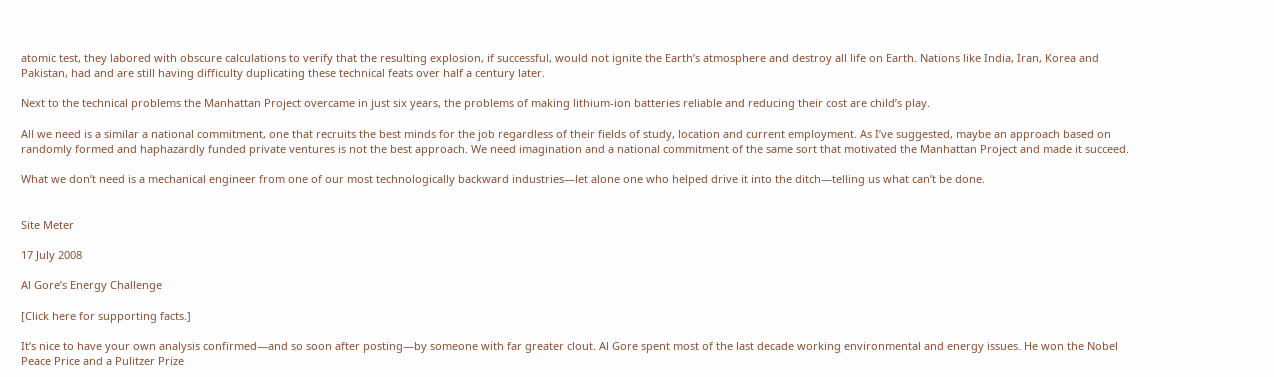atomic test, they labored with obscure calculations to verify that the resulting explosion, if successful, would not ignite the Earth’s atmosphere and destroy all life on Earth. Nations like India, Iran, Korea and Pakistan, had and are still having difficulty duplicating these technical feats over half a century later.

Next to the technical problems the Manhattan Project overcame in just six years, the problems of making lithium-ion batteries reliable and reducing their cost are child’s play.

All we need is a similar a national commitment, one that recruits the best minds for the job regardless of their fields of study, location and current employment. As I’ve suggested, maybe an approach based on randomly formed and haphazardly funded private ventures is not the best approach. We need imagination and a national commitment of the same sort that motivated the Manhattan Project and made it succeed.

What we don’t need is a mechanical engineer from one of our most technologically backward industries—let alone one who helped drive it into the ditch—telling us what can’t be done.


Site Meter

17 July 2008

Al Gore’s Energy Challenge

[Click here for supporting facts.]

It’s nice to have your own analysis confirmed—and so soon after posting—by someone with far greater clout. Al Gore spent most of the last decade working environmental and energy issues. He won the Nobel Peace Price and a Pulitzer Prize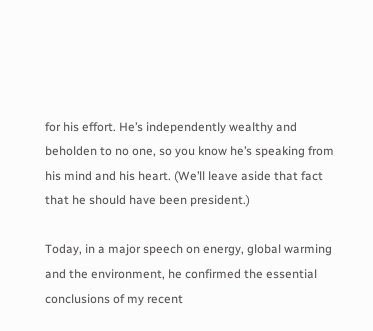for his effort. He’s independently wealthy and beholden to no one, so you know he’s speaking from his mind and his heart. (We’ll leave aside that fact that he should have been president.)

Today, in a major speech on energy, global warming and the environment, he confirmed the essential conclusions of my recent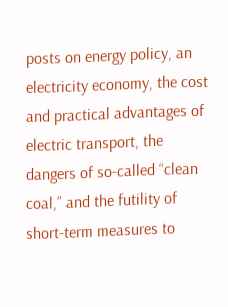posts on energy policy, an electricity economy, the cost and practical advantages of electric transport, the dangers of so-called “clean coal,” and the futility of short-term measures to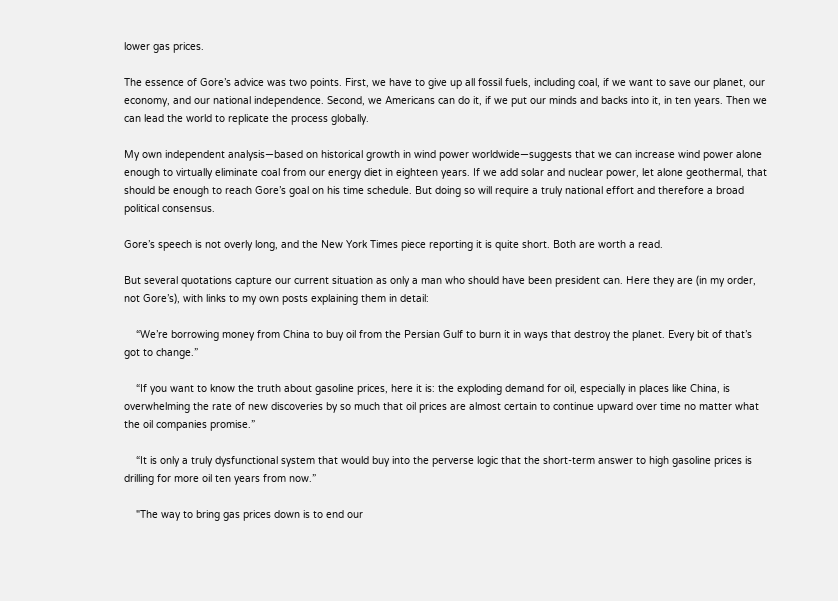lower gas prices.

The essence of Gore’s advice was two points. First, we have to give up all fossil fuels, including coal, if we want to save our planet, our economy, and our national independence. Second, we Americans can do it, if we put our minds and backs into it, in ten years. Then we can lead the world to replicate the process globally.

My own independent analysis—based on historical growth in wind power worldwide—suggests that we can increase wind power alone enough to virtually eliminate coal from our energy diet in eighteen years. If we add solar and nuclear power, let alone geothermal, that should be enough to reach Gore’s goal on his time schedule. But doing so will require a truly national effort and therefore a broad political consensus.

Gore’s speech is not overly long, and the New York Times piece reporting it is quite short. Both are worth a read.

But several quotations capture our current situation as only a man who should have been president can. Here they are (in my order, not Gore’s), with links to my own posts explaining them in detail:

    “We’re borrowing money from China to buy oil from the Persian Gulf to burn it in ways that destroy the planet. Every bit of that’s got to change.”

    “If you want to know the truth about gasoline prices, here it is: the exploding demand for oil, especially in places like China, is overwhelming the rate of new discoveries by so much that oil prices are almost certain to continue upward over time no matter what the oil companies promise.”

    “It is only a truly dysfunctional system that would buy into the perverse logic that the short-term answer to high gasoline prices is drilling for more oil ten years from now.”

    "The way to bring gas prices down is to end our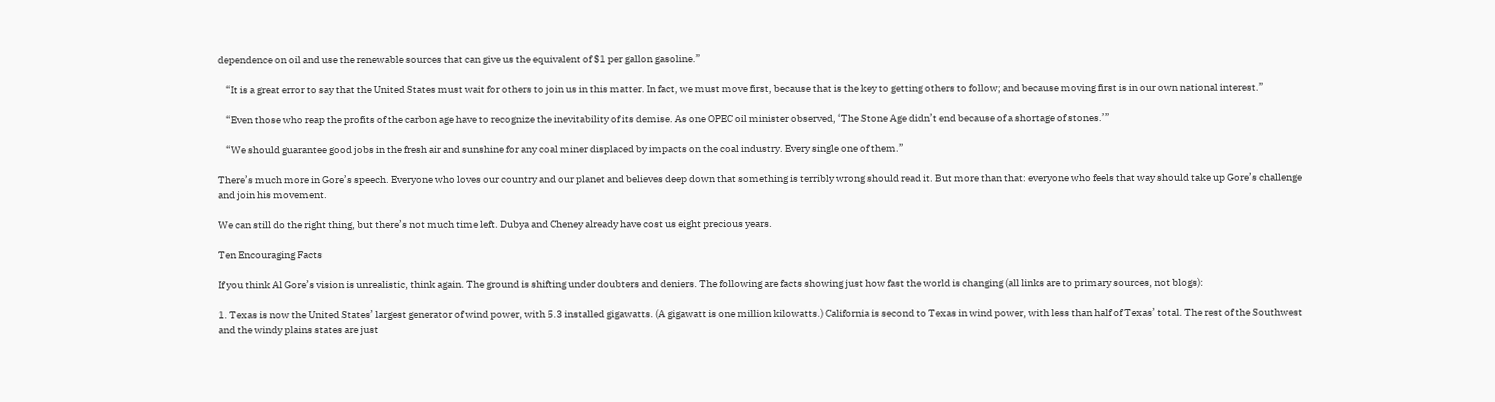dependence on oil and use the renewable sources that can give us the equivalent of $1 per gallon gasoline.”

    “It is a great error to say that the United States must wait for others to join us in this matter. In fact, we must move first, because that is the key to getting others to follow; and because moving first is in our own national interest.”

    “Even those who reap the profits of the carbon age have to recognize the inevitability of its demise. As one OPEC oil minister observed, ‘The Stone Age didn’t end because of a shortage of stones.’”

    “We should guarantee good jobs in the fresh air and sunshine for any coal miner displaced by impacts on the coal industry. Every single one of them.”

There’s much more in Gore’s speech. Everyone who loves our country and our planet and believes deep down that something is terribly wrong should read it. But more than that: everyone who feels that way should take up Gore’s challenge and join his movement.

We can still do the right thing, but there’s not much time left. Dubya and Cheney already have cost us eight precious years.

Ten Encouraging Facts

If you think Al Gore’s vision is unrealistic, think again. The ground is shifting under doubters and deniers. The following are facts showing just how fast the world is changing (all links are to primary sources, not blogs):

1. Texas is now the United States’ largest generator of wind power, with 5.3 installed gigawatts. (A gigawatt is one million kilowatts.) California is second to Texas in wind power, with less than half of Texas’ total. The rest of the Southwest and the windy plains states are just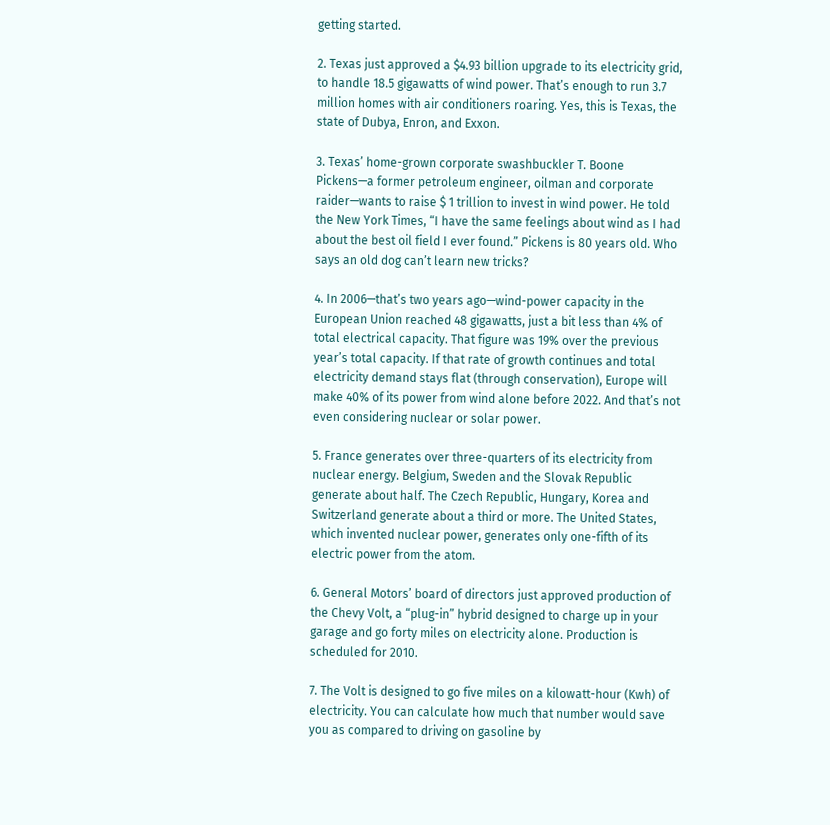getting started.

2. Texas just approved a $4.93 billion upgrade to its electricity grid, to handle 18.5 gigawatts of wind power. That’s enough to run 3.7 million homes with air conditioners roaring. Yes, this is Texas, the state of Dubya, Enron, and Exxon.

3. Texas’ home-grown corporate swashbuckler T. Boone Pickens—a former petroleum engineer, oilman and corporate raider—wants to raise $ 1 trillion to invest in wind power. He told the New York Times, “I have the same feelings about wind as I had about the best oil field I ever found.” Pickens is 80 years old. Who says an old dog can’t learn new tricks?

4. In 2006—that’s two years ago—wind-power capacity in the European Union reached 48 gigawatts, just a bit less than 4% of total electrical capacity. That figure was 19% over the previous year’s total capacity. If that rate of growth continues and total electricity demand stays flat (through conservation), Europe will make 40% of its power from wind alone before 2022. And that’s not even considering nuclear or solar power.

5. France generates over three-quarters of its electricity from nuclear energy. Belgium, Sweden and the Slovak Republic generate about half. The Czech Republic, Hungary, Korea and Switzerland generate about a third or more. The United States, which invented nuclear power, generates only one-fifth of its electric power from the atom.

6. General Motors’ board of directors just approved production of the Chevy Volt, a “plug-in” hybrid designed to charge up in your garage and go forty miles on electricity alone. Production is scheduled for 2010.

7. The Volt is designed to go five miles on a kilowatt-hour (Kwh) of electricity. You can calculate how much that number would save you as compared to driving on gasoline by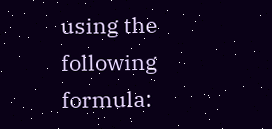using the following formula: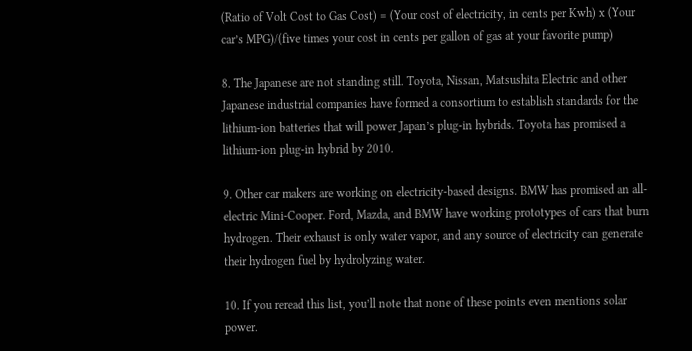(Ratio of Volt Cost to Gas Cost) = (Your cost of electricity, in cents per Kwh) x (Your car’s MPG)/(five times your cost in cents per gallon of gas at your favorite pump)

8. The Japanese are not standing still. Toyota, Nissan, Matsushita Electric and other Japanese industrial companies have formed a consortium to establish standards for the lithium-ion batteries that will power Japan’s plug-in hybrids. Toyota has promised a lithium-ion plug-in hybrid by 2010.

9. Other car makers are working on electricity-based designs. BMW has promised an all-electric Mini-Cooper. Ford, Mazda, and BMW have working prototypes of cars that burn hydrogen. Their exhaust is only water vapor, and any source of electricity can generate their hydrogen fuel by hydrolyzing water.

10. If you reread this list, you’ll note that none of these points even mentions solar power.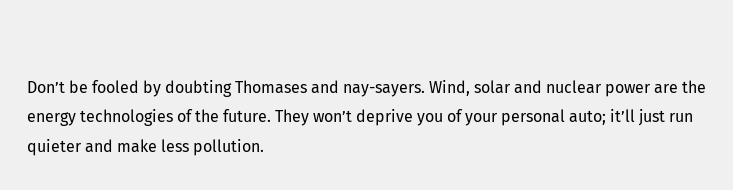Don’t be fooled by doubting Thomases and nay-sayers. Wind, solar and nuclear power are the energy technologies of the future. They won’t deprive you of your personal auto; it’ll just run quieter and make less pollution.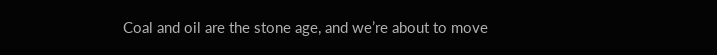Coal and oil are the stone age, and we’re about to move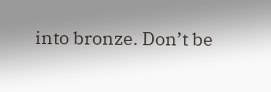into bronze. Don’t be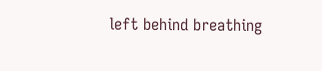left behind breathing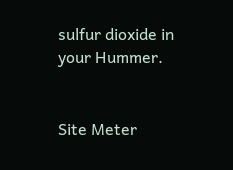sulfur dioxide in your Hummer.


Site Meter